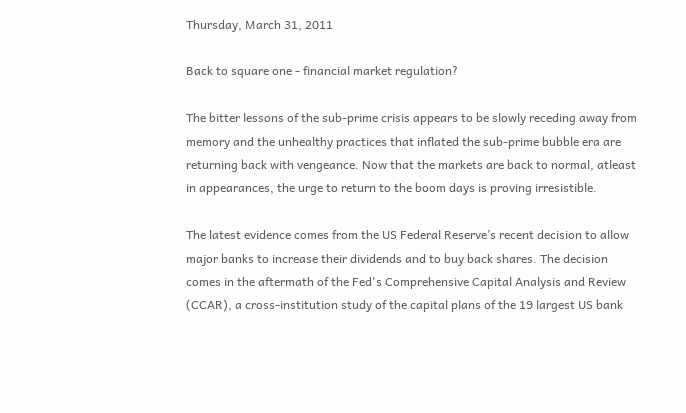Thursday, March 31, 2011

Back to square one - financial market regulation?

The bitter lessons of the sub-prime crisis appears to be slowly receding away from memory and the unhealthy practices that inflated the sub-prime bubble era are returning back with vengeance. Now that the markets are back to normal, atleast in appearances, the urge to return to the boom days is proving irresistible.

The latest evidence comes from the US Federal Reserve’s recent decision to allow major banks to increase their dividends and to buy back shares. The decision comes in the aftermath of the Fed's Comprehensive Capital Analysis and Review (CCAR), a cross-institution study of the capital plans of the 19 largest US bank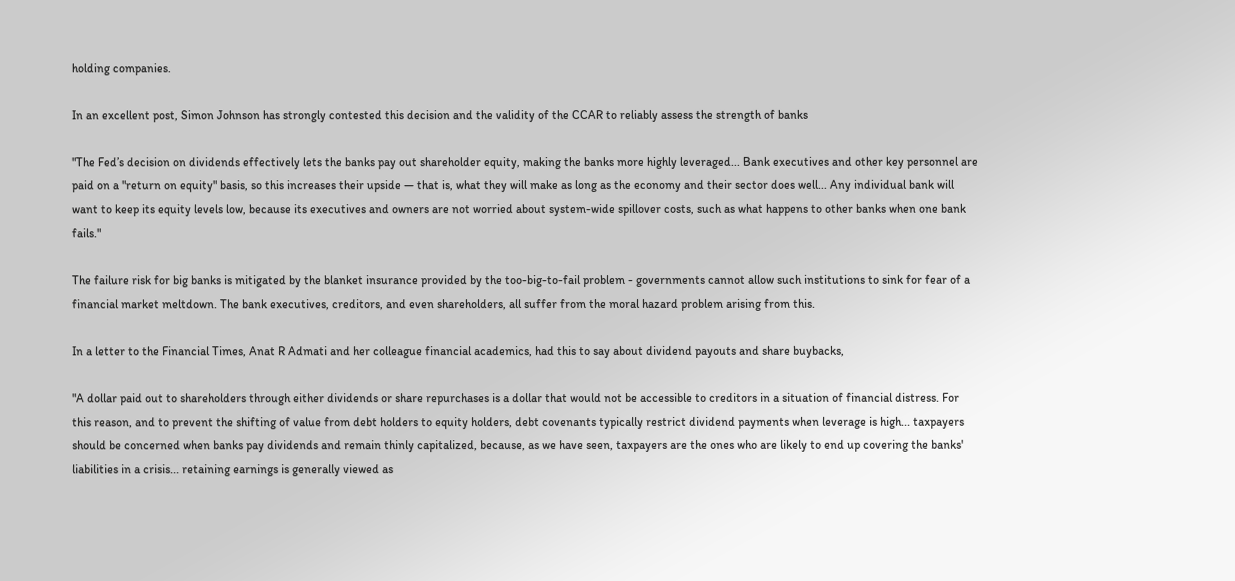holding companies.

In an excellent post, Simon Johnson has strongly contested this decision and the validity of the CCAR to reliably assess the strength of banks

"The Fed’s decision on dividends effectively lets the banks pay out shareholder equity, making the banks more highly leveraged... Bank executives and other key personnel are paid on a "return on equity" basis, so this increases their upside — that is, what they will make as long as the economy and their sector does well... Any individual bank will want to keep its equity levels low, because its executives and owners are not worried about system-wide spillover costs, such as what happens to other banks when one bank fails."

The failure risk for big banks is mitigated by the blanket insurance provided by the too-big-to-fail problem - governments cannot allow such institutions to sink for fear of a financial market meltdown. The bank executives, creditors, and even shareholders, all suffer from the moral hazard problem arising from this.

In a letter to the Financial Times, Anat R Admati and her colleague financial academics, had this to say about dividend payouts and share buybacks,

"A dollar paid out to shareholders through either dividends or share repurchases is a dollar that would not be accessible to creditors in a situation of financial distress. For this reason, and to prevent the shifting of value from debt holders to equity holders, debt covenants typically restrict dividend payments when leverage is high... taxpayers should be concerned when banks pay dividends and remain thinly capitalized, because, as we have seen, taxpayers are the ones who are likely to end up covering the banks' liabilities in a crisis... retaining earnings is generally viewed as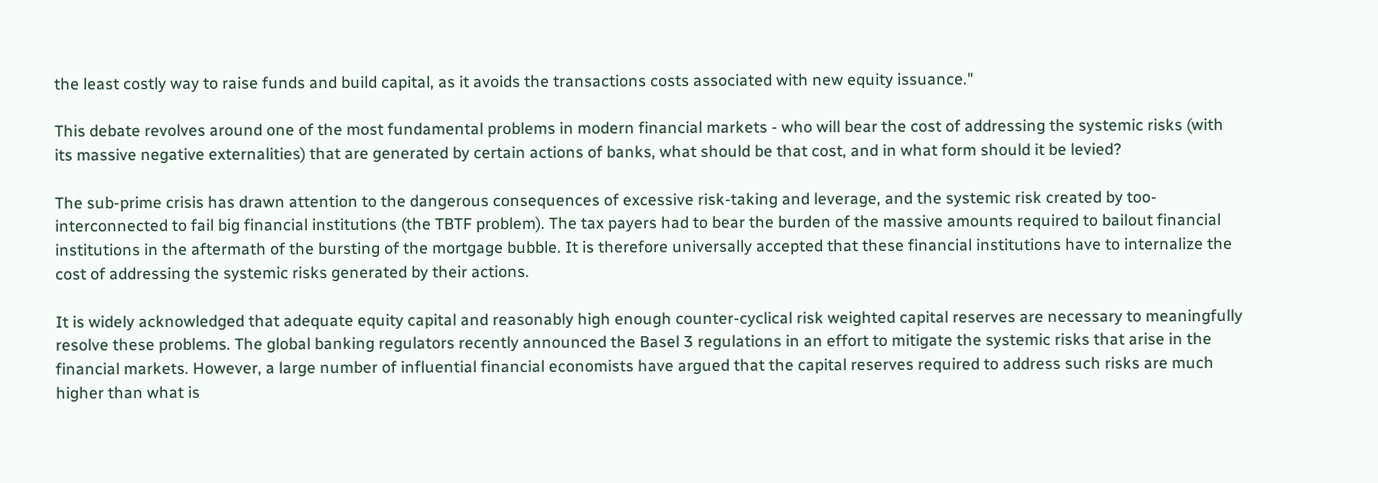the least costly way to raise funds and build capital, as it avoids the transactions costs associated with new equity issuance."

This debate revolves around one of the most fundamental problems in modern financial markets - who will bear the cost of addressing the systemic risks (with its massive negative externalities) that are generated by certain actions of banks, what should be that cost, and in what form should it be levied?

The sub-prime crisis has drawn attention to the dangerous consequences of excessive risk-taking and leverage, and the systemic risk created by too-interconnected to fail big financial institutions (the TBTF problem). The tax payers had to bear the burden of the massive amounts required to bailout financial institutions in the aftermath of the bursting of the mortgage bubble. It is therefore universally accepted that these financial institutions have to internalize the cost of addressing the systemic risks generated by their actions.

It is widely acknowledged that adequate equity capital and reasonably high enough counter-cyclical risk weighted capital reserves are necessary to meaningfully resolve these problems. The global banking regulators recently announced the Basel 3 regulations in an effort to mitigate the systemic risks that arise in the financial markets. However, a large number of influential financial economists have argued that the capital reserves required to address such risks are much higher than what is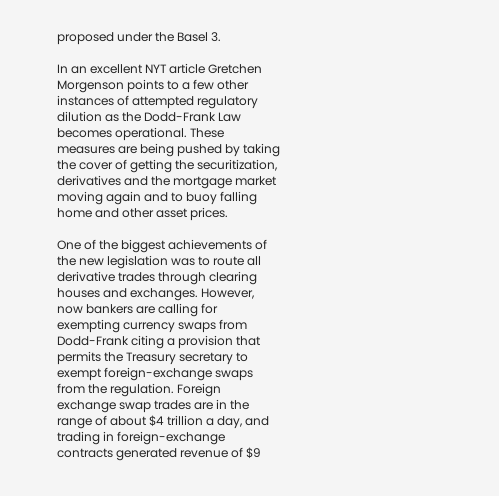proposed under the Basel 3.

In an excellent NYT article Gretchen Morgenson points to a few other instances of attempted regulatory dilution as the Dodd-Frank Law becomes operational. These measures are being pushed by taking the cover of getting the securitization, derivatives and the mortgage market moving again and to buoy falling home and other asset prices.

One of the biggest achievements of the new legislation was to route all derivative trades through clearing houses and exchanges. However, now bankers are calling for exempting currency swaps from Dodd-Frank citing a provision that permits the Treasury secretary to exempt foreign-exchange swaps from the regulation. Foreign exchange swap trades are in the range of about $4 trillion a day, and trading in foreign-exchange contracts generated revenue of $9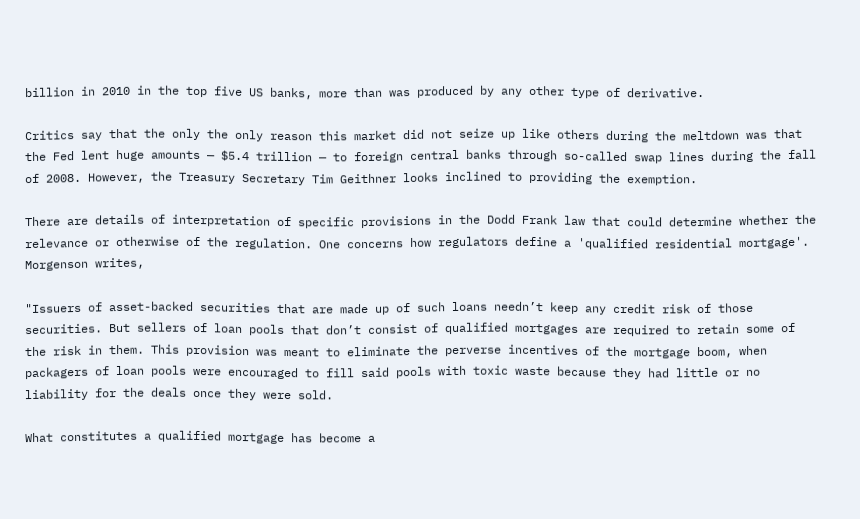billion in 2010 in the top five US banks, more than was produced by any other type of derivative.

Critics say that the only the only reason this market did not seize up like others during the meltdown was that the Fed lent huge amounts — $5.4 trillion — to foreign central banks through so-called swap lines during the fall of 2008. However, the Treasury Secretary Tim Geithner looks inclined to providing the exemption.

There are details of interpretation of specific provisions in the Dodd Frank law that could determine whether the relevance or otherwise of the regulation. One concerns how regulators define a 'qualified residential mortgage'. Morgenson writes,

"Issuers of asset-backed securities that are made up of such loans needn’t keep any credit risk of those securities. But sellers of loan pools that don’t consist of qualified mortgages are required to retain some of the risk in them. This provision was meant to eliminate the perverse incentives of the mortgage boom, when packagers of loan pools were encouraged to fill said pools with toxic waste because they had little or no liability for the deals once they were sold.

What constitutes a qualified mortgage has become a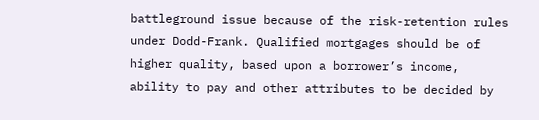battleground issue because of the risk-retention rules under Dodd-Frank. Qualified mortgages should be of higher quality, based upon a borrower’s income, ability to pay and other attributes to be decided by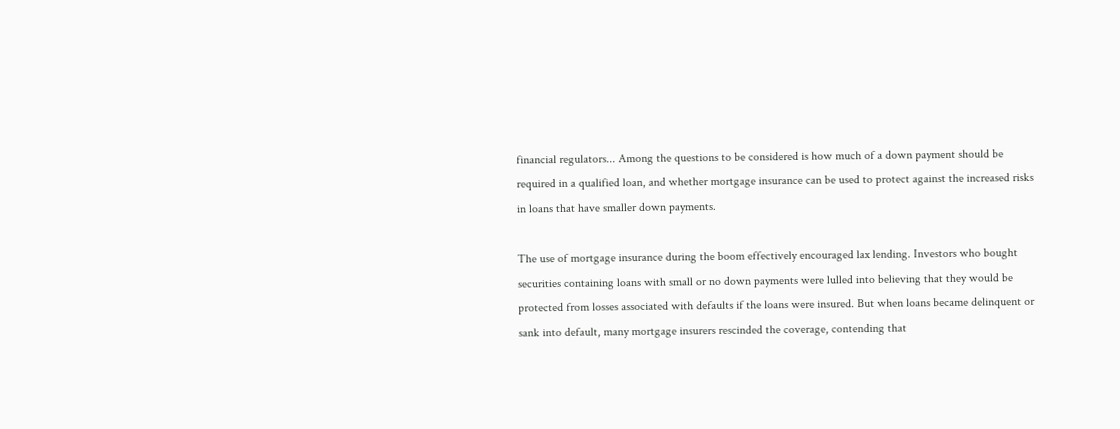financial regulators... Among the questions to be considered is how much of a down payment should be required in a qualified loan, and whether mortgage insurance can be used to protect against the increased risks in loans that have smaller down payments.

The use of mortgage insurance during the boom effectively encouraged lax lending. Investors who bought securities containing loans with small or no down payments were lulled into believing that they would be protected from losses associated with defaults if the loans were insured. But when loans became delinquent or sank into default, many mortgage insurers rescinded the coverage, contending that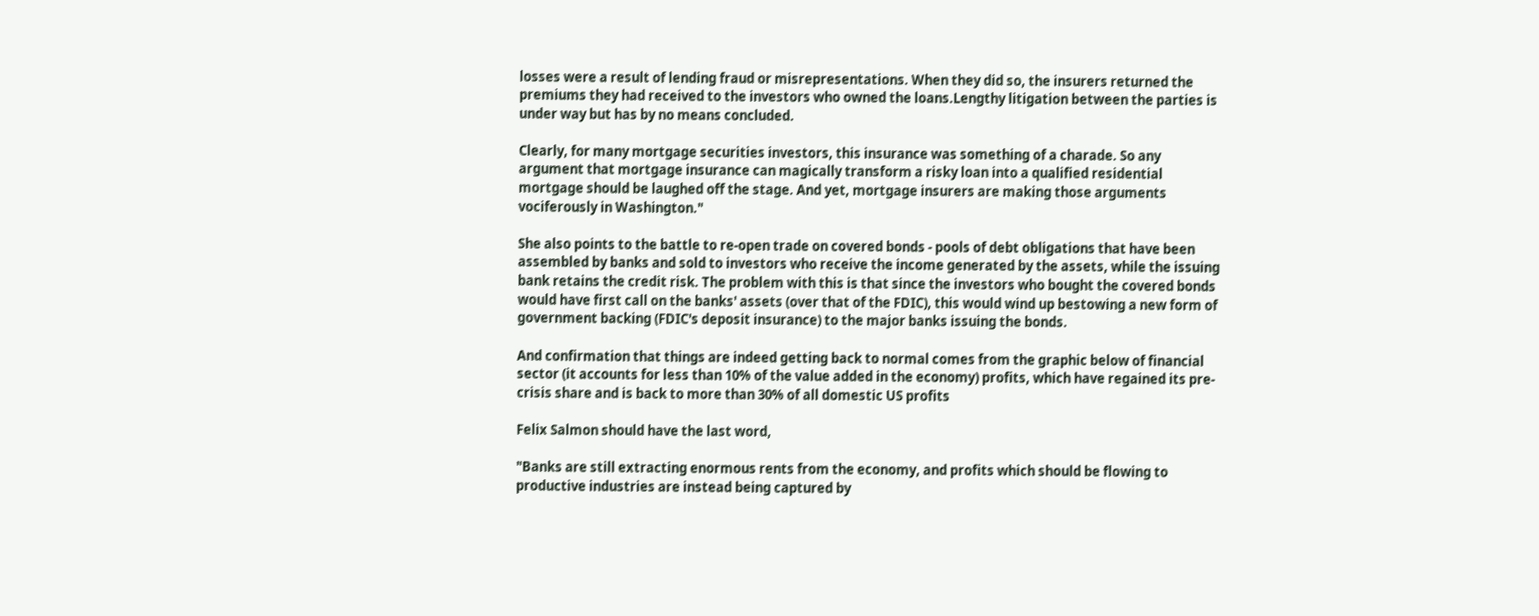losses were a result of lending fraud or misrepresentations. When they did so, the insurers returned the premiums they had received to the investors who owned the loans.Lengthy litigation between the parties is under way but has by no means concluded.

Clearly, for many mortgage securities investors, this insurance was something of a charade. So any argument that mortgage insurance can magically transform a risky loan into a qualified residential mortgage should be laughed off the stage. And yet, mortgage insurers are making those arguments vociferously in Washington."

She also points to the battle to re-open trade on covered bonds - pools of debt obligations that have been assembled by banks and sold to investors who receive the income generated by the assets, while the issuing bank retains the credit risk. The problem with this is that since the investors who bought the covered bonds would have first call on the banks' assets (over that of the FDIC), this would wind up bestowing a new form of government backing (FDIC's deposit insurance) to the major banks issuing the bonds.

And confirmation that things are indeed getting back to normal comes from the graphic below of financial sector (it accounts for less than 10% of the value added in the economy) profits, which have regained its pre-crisis share and is back to more than 30% of all domestic US profits

Felix Salmon should have the last word,

"Banks are still extracting enormous rents from the economy, and profits which should be flowing to productive industries are instead being captured by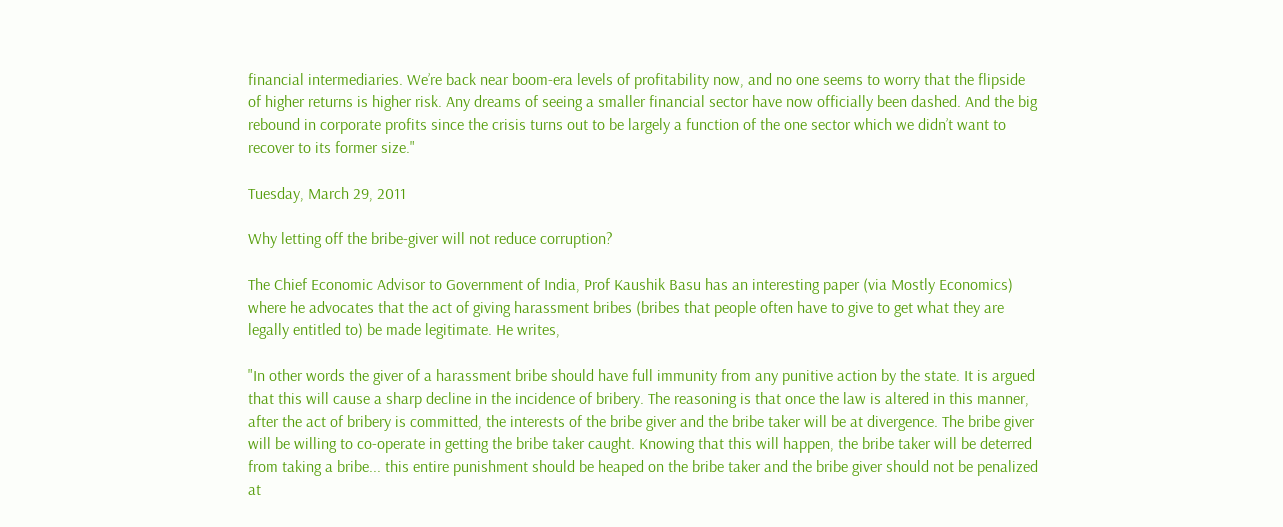financial intermediaries. We’re back near boom-era levels of profitability now, and no one seems to worry that the flipside of higher returns is higher risk. Any dreams of seeing a smaller financial sector have now officially been dashed. And the big rebound in corporate profits since the crisis turns out to be largely a function of the one sector which we didn’t want to recover to its former size."

Tuesday, March 29, 2011

Why letting off the bribe-giver will not reduce corruption?

The Chief Economic Advisor to Government of India, Prof Kaushik Basu has an interesting paper (via Mostly Economics) where he advocates that the act of giving harassment bribes (bribes that people often have to give to get what they are legally entitled to) be made legitimate. He writes,

"In other words the giver of a harassment bribe should have full immunity from any punitive action by the state. It is argued that this will cause a sharp decline in the incidence of bribery. The reasoning is that once the law is altered in this manner, after the act of bribery is committed, the interests of the bribe giver and the bribe taker will be at divergence. The bribe giver will be willing to co-operate in getting the bribe taker caught. Knowing that this will happen, the bribe taker will be deterred from taking a bribe... this entire punishment should be heaped on the bribe taker and the bribe giver should not be penalized at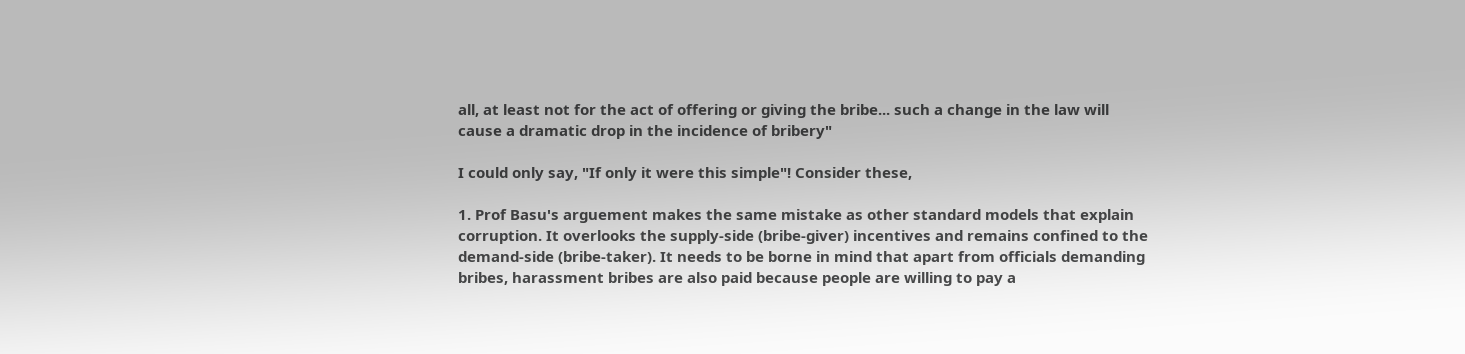all, at least not for the act of offering or giving the bribe... such a change in the law will cause a dramatic drop in the incidence of bribery"

I could only say, "If only it were this simple"! Consider these,

1. Prof Basu's arguement makes the same mistake as other standard models that explain corruption. It overlooks the supply-side (bribe-giver) incentives and remains confined to the demand-side (bribe-taker). It needs to be borne in mind that apart from officials demanding bribes, harassment bribes are also paid because people are willing to pay a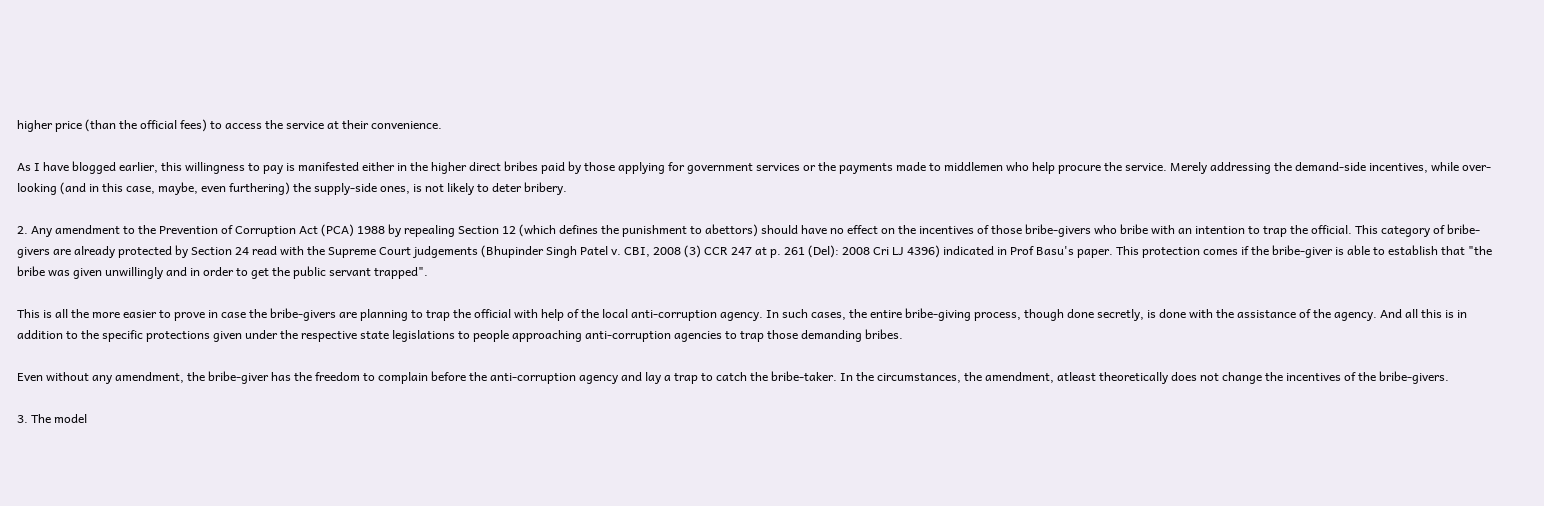higher price (than the official fees) to access the service at their convenience.

As I have blogged earlier, this willingness to pay is manifested either in the higher direct bribes paid by those applying for government services or the payments made to middlemen who help procure the service. Merely addressing the demand-side incentives, while over-looking (and in this case, maybe, even furthering) the supply-side ones, is not likely to deter bribery.

2. Any amendment to the Prevention of Corruption Act (PCA) 1988 by repealing Section 12 (which defines the punishment to abettors) should have no effect on the incentives of those bribe-givers who bribe with an intention to trap the official. This category of bribe-givers are already protected by Section 24 read with the Supreme Court judgements (Bhupinder Singh Patel v. CBI, 2008 (3) CCR 247 at p. 261 (Del): 2008 Cri LJ 4396) indicated in Prof Basu's paper. This protection comes if the bribe-giver is able to establish that "the bribe was given unwillingly and in order to get the public servant trapped".

This is all the more easier to prove in case the bribe-givers are planning to trap the official with help of the local anti-corruption agency. In such cases, the entire bribe-giving process, though done secretly, is done with the assistance of the agency. And all this is in addition to the specific protections given under the respective state legislations to people approaching anti-corruption agencies to trap those demanding bribes.

Even without any amendment, the bribe-giver has the freedom to complain before the anti-corruption agency and lay a trap to catch the bribe-taker. In the circumstances, the amendment, atleast theoretically does not change the incentives of the bribe-givers.

3. The model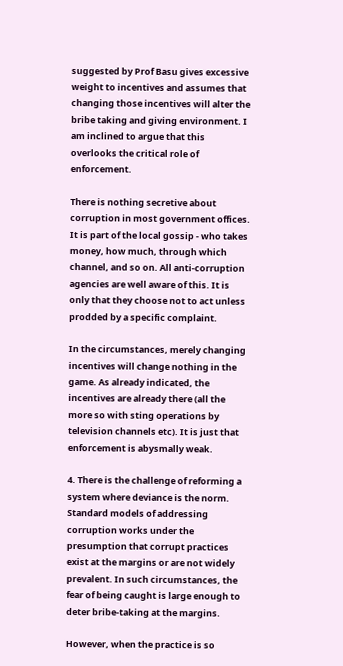suggested by Prof Basu gives excessive weight to incentives and assumes that changing those incentives will alter the bribe taking and giving environment. I am inclined to argue that this overlooks the critical role of enforcement.

There is nothing secretive about corruption in most government offices. It is part of the local gossip - who takes money, how much, through which channel, and so on. All anti-corruption agencies are well aware of this. It is only that they choose not to act unless prodded by a specific complaint.

In the circumstances, merely changing incentives will change nothing in the game. As already indicated, the incentives are already there (all the more so with sting operations by television channels etc). It is just that enforcement is abysmally weak.

4. There is the challenge of reforming a system where deviance is the norm. Standard models of addressing corruption works under the presumption that corrupt practices exist at the margins or are not widely prevalent. In such circumstances, the fear of being caught is large enough to deter bribe-taking at the margins.

However, when the practice is so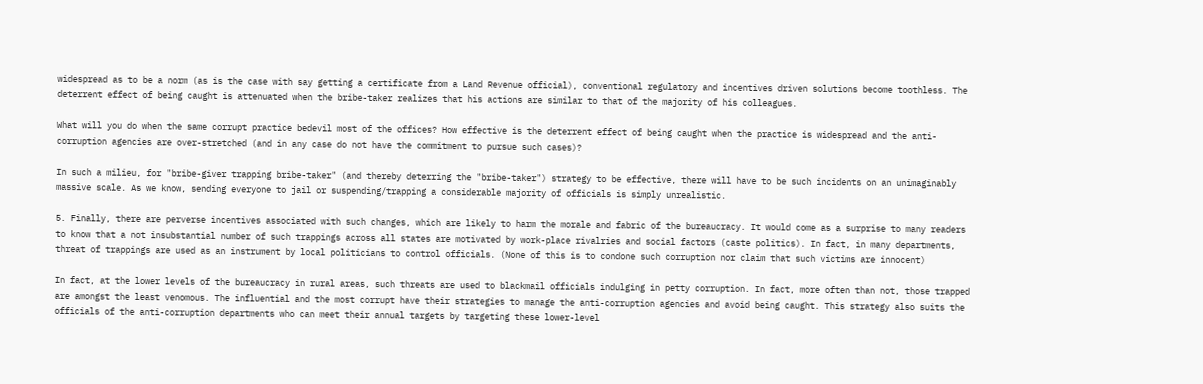widespread as to be a norm (as is the case with say getting a certificate from a Land Revenue official), conventional regulatory and incentives driven solutions become toothless. The deterrent effect of being caught is attenuated when the bribe-taker realizes that his actions are similar to that of the majority of his colleagues.

What will you do when the same corrupt practice bedevil most of the offices? How effective is the deterrent effect of being caught when the practice is widespread and the anti-corruption agencies are over-stretched (and in any case do not have the commitment to pursue such cases)?

In such a milieu, for "bribe-giver trapping bribe-taker" (and thereby deterring the "bribe-taker") strategy to be effective, there will have to be such incidents on an unimaginably massive scale. As we know, sending everyone to jail or suspending/trapping a considerable majority of officials is simply unrealistic.

5. Finally, there are perverse incentives associated with such changes, which are likely to harm the morale and fabric of the bureaucracy. It would come as a surprise to many readers to know that a not insubstantial number of such trappings across all states are motivated by work-place rivalries and social factors (caste politics). In fact, in many departments, threat of trappings are used as an instrument by local politicians to control officials. (None of this is to condone such corruption nor claim that such victims are innocent)

In fact, at the lower levels of the bureaucracy in rural areas, such threats are used to blackmail officials indulging in petty corruption. In fact, more often than not, those trapped are amongst the least venomous. The influential and the most corrupt have their strategies to manage the anti-corruption agencies and avoid being caught. This strategy also suits the officials of the anti-corruption departments who can meet their annual targets by targeting these lower-level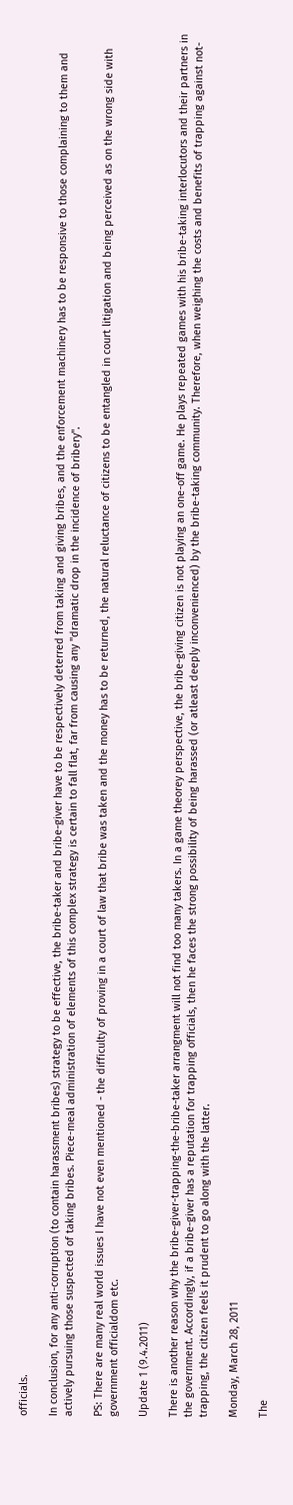officials.

In conclusion, for any anti-corruption (to contain harassment bribes) strategy to be effective, the bribe-taker and bribe-giver have to be respectively deterred from taking and giving bribes, and the enforcement machinery has to be responsive to those complaining to them and actively pursuing those suspected of taking bribes. Piece-meal administration of elements of this complex strategy is certain to fall flat, far from causing any "dramatic drop in the incidence of bribery".

PS: There are many real world issues I have not even mentioned - the difficulty of proving in a court of law that bribe was taken and the money has to be returned, the natural reluctance of citizens to be entangled in court litigation and being perceived as on the wrong side with government officialdom etc.

Update 1 (9.4.2011)

There is another reason why the bribe-giver-trapping-the-bribe-taker arrangment will not find too many takers. In a game theorey perspective, the bribe-giving citizen is not playing an one-off game. He plays repeated games with his bribe-taking interlocutors and their partners in the government. Accordingly, if a bribe-giver has a reputation for trapping officials, then he faces the strong possibility of being harassed (or atleast deeply inconvenienced) by the bribe-taking community. Therefore, when weighing the costs and benefits of trapping against not-trapping, the citizen feels it prudent to go along with the latter.

Monday, March 28, 2011

The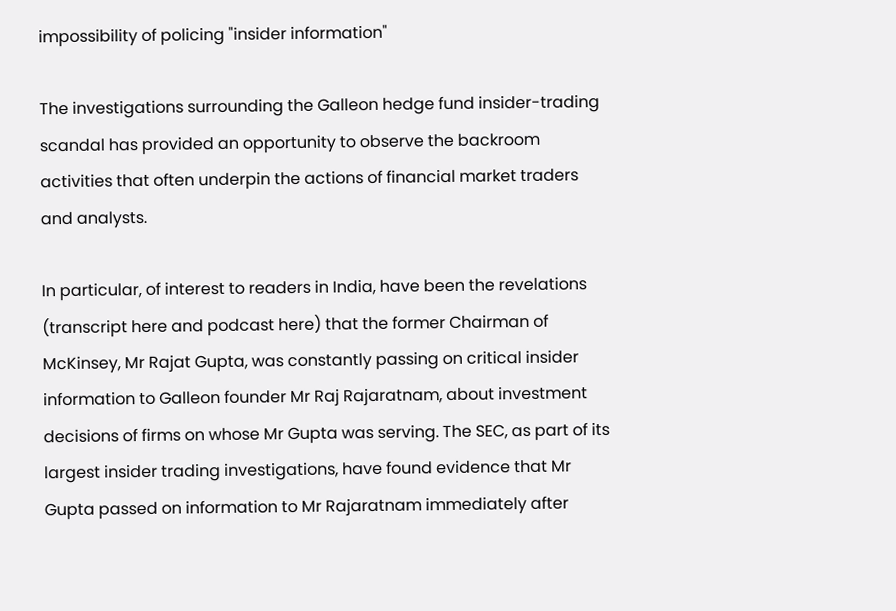impossibility of policing "insider information"

The investigations surrounding the Galleon hedge fund insider-trading scandal has provided an opportunity to observe the backroom activities that often underpin the actions of financial market traders and analysts.

In particular, of interest to readers in India, have been the revelations (transcript here and podcast here) that the former Chairman of McKinsey, Mr Rajat Gupta, was constantly passing on critical insider information to Galleon founder Mr Raj Rajaratnam, about investment decisions of firms on whose Mr Gupta was serving. The SEC, as part of its largest insider trading investigations, have found evidence that Mr Gupta passed on information to Mr Rajaratnam immediately after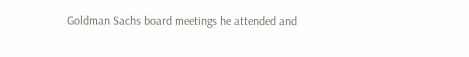Goldman Sachs board meetings he attended and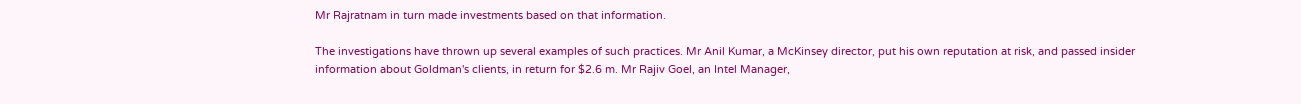Mr Rajratnam in turn made investments based on that information.

The investigations have thrown up several examples of such practices. Mr Anil Kumar, a McKinsey director, put his own reputation at risk, and passed insider information about Goldman's clients, in return for $2.6 m. Mr Rajiv Goel, an Intel Manager,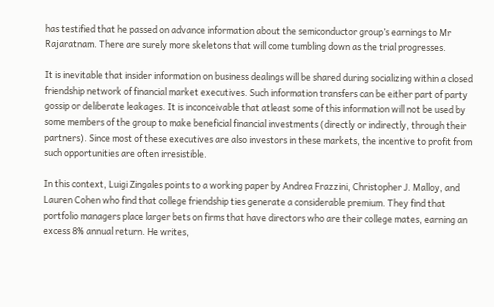has testified that he passed on advance information about the semiconductor group’s earnings to Mr Rajaratnam. There are surely more skeletons that will come tumbling down as the trial progresses.

It is inevitable that insider information on business dealings will be shared during socializing within a closed friendship network of financial market executives. Such information transfers can be either part of party gossip or deliberate leakages. It is inconceivable that atleast some of this information will not be used by some members of the group to make beneficial financial investments (directly or indirectly, through their partners). Since most of these executives are also investors in these markets, the incentive to profit from such opportunities are often irresistible.

In this context, Luigi Zingales points to a working paper by Andrea Frazzini, Christopher J. Malloy, and Lauren Cohen who find that college friendship ties generate a considerable premium. They find that portfolio managers place larger bets on firms that have directors who are their college mates, earning an excess 8% annual return. He writes,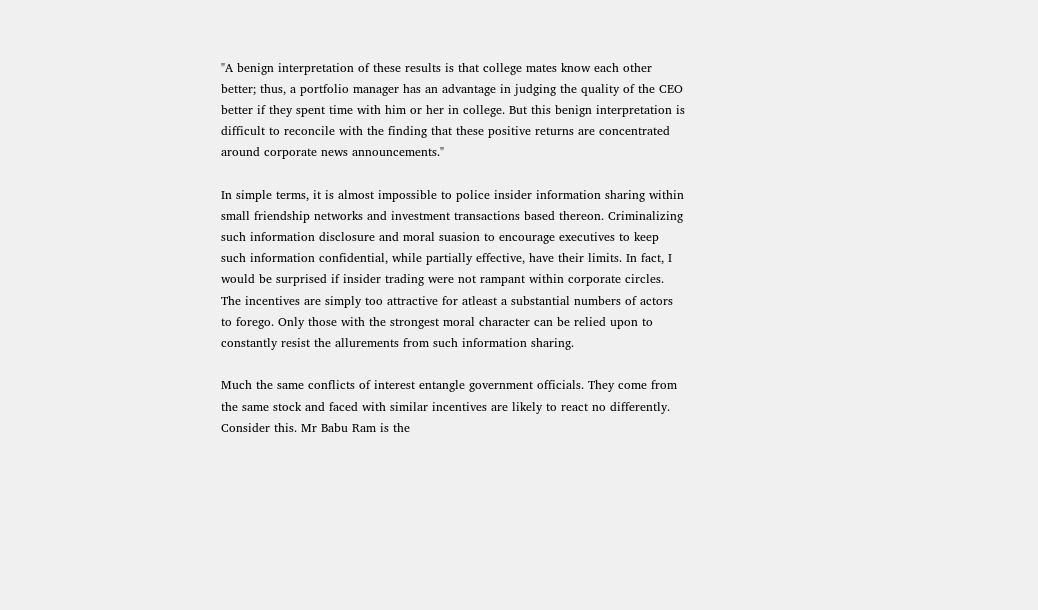"A benign interpretation of these results is that college mates know each other better; thus, a portfolio manager has an advantage in judging the quality of the CEO better if they spent time with him or her in college. But this benign interpretation is difficult to reconcile with the finding that these positive returns are concentrated around corporate news announcements."

In simple terms, it is almost impossible to police insider information sharing within small friendship networks and investment transactions based thereon. Criminalizing such information disclosure and moral suasion to encourage executives to keep such information confidential, while partially effective, have their limits. In fact, I would be surprised if insider trading were not rampant within corporate circles. The incentives are simply too attractive for atleast a substantial numbers of actors to forego. Only those with the strongest moral character can be relied upon to constantly resist the allurements from such information sharing.

Much the same conflicts of interest entangle government officials. They come from the same stock and faced with similar incentives are likely to react no differently. Consider this. Mr Babu Ram is the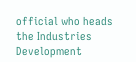official who heads the Industries Development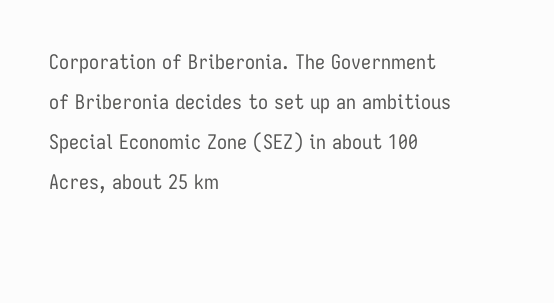Corporation of Briberonia. The Government of Briberonia decides to set up an ambitious Special Economic Zone (SEZ) in about 100 Acres, about 25 km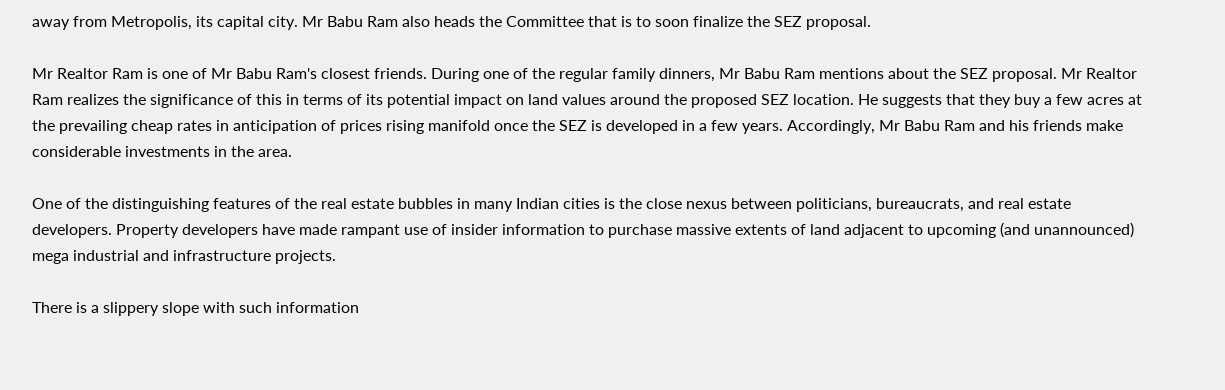away from Metropolis, its capital city. Mr Babu Ram also heads the Committee that is to soon finalize the SEZ proposal.

Mr Realtor Ram is one of Mr Babu Ram's closest friends. During one of the regular family dinners, Mr Babu Ram mentions about the SEZ proposal. Mr Realtor Ram realizes the significance of this in terms of its potential impact on land values around the proposed SEZ location. He suggests that they buy a few acres at the prevailing cheap rates in anticipation of prices rising manifold once the SEZ is developed in a few years. Accordingly, Mr Babu Ram and his friends make considerable investments in the area.

One of the distinguishing features of the real estate bubbles in many Indian cities is the close nexus between politicians, bureaucrats, and real estate developers. Property developers have made rampant use of insider information to purchase massive extents of land adjacent to upcoming (and unannounced) mega industrial and infrastructure projects.

There is a slippery slope with such information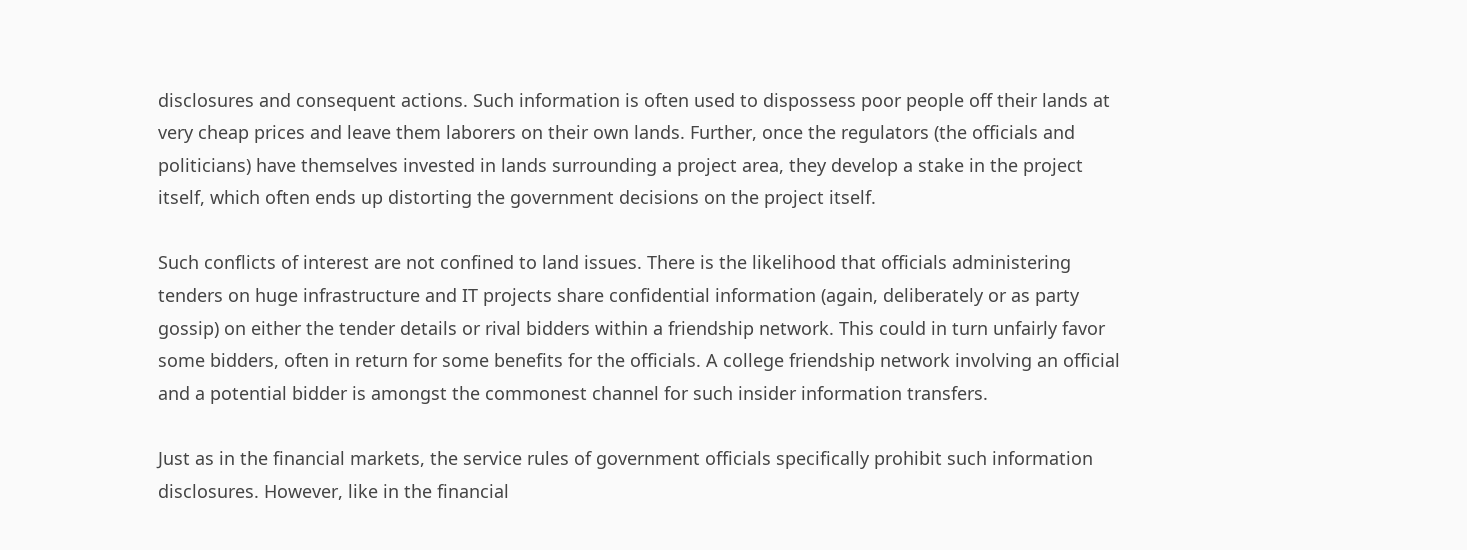disclosures and consequent actions. Such information is often used to dispossess poor people off their lands at very cheap prices and leave them laborers on their own lands. Further, once the regulators (the officials and politicians) have themselves invested in lands surrounding a project area, they develop a stake in the project itself, which often ends up distorting the government decisions on the project itself.

Such conflicts of interest are not confined to land issues. There is the likelihood that officials administering tenders on huge infrastructure and IT projects share confidential information (again, deliberately or as party gossip) on either the tender details or rival bidders within a friendship network. This could in turn unfairly favor some bidders, often in return for some benefits for the officials. A college friendship network involving an official and a potential bidder is amongst the commonest channel for such insider information transfers.

Just as in the financial markets, the service rules of government officials specifically prohibit such information disclosures. However, like in the financial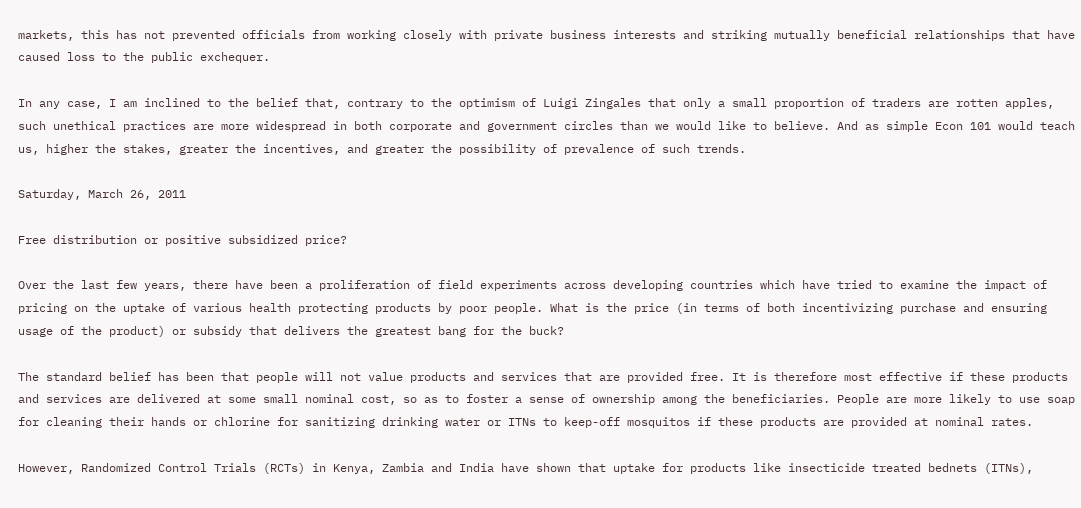markets, this has not prevented officials from working closely with private business interests and striking mutually beneficial relationships that have caused loss to the public exchequer.

In any case, I am inclined to the belief that, contrary to the optimism of Luigi Zingales that only a small proportion of traders are rotten apples, such unethical practices are more widespread in both corporate and government circles than we would like to believe. And as simple Econ 101 would teach us, higher the stakes, greater the incentives, and greater the possibility of prevalence of such trends.

Saturday, March 26, 2011

Free distribution or positive subsidized price?

Over the last few years, there have been a proliferation of field experiments across developing countries which have tried to examine the impact of pricing on the uptake of various health protecting products by poor people. What is the price (in terms of both incentivizing purchase and ensuring usage of the product) or subsidy that delivers the greatest bang for the buck?

The standard belief has been that people will not value products and services that are provided free. It is therefore most effective if these products and services are delivered at some small nominal cost, so as to foster a sense of ownership among the beneficiaries. People are more likely to use soap for cleaning their hands or chlorine for sanitizing drinking water or ITNs to keep-off mosquitos if these products are provided at nominal rates.

However, Randomized Control Trials (RCTs) in Kenya, Zambia and India have shown that uptake for products like insecticide treated bednets (ITNs),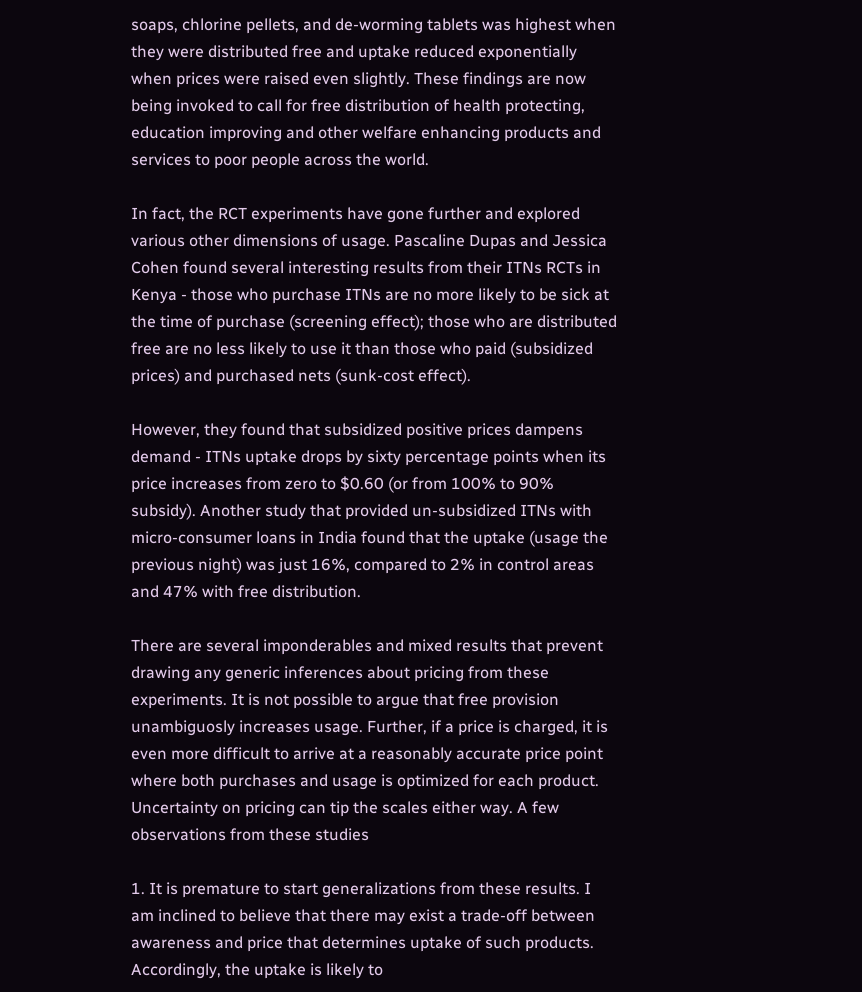soaps, chlorine pellets, and de-worming tablets was highest when they were distributed free and uptake reduced exponentially when prices were raised even slightly. These findings are now being invoked to call for free distribution of health protecting, education improving and other welfare enhancing products and services to poor people across the world.

In fact, the RCT experiments have gone further and explored various other dimensions of usage. Pascaline Dupas and Jessica Cohen found several interesting results from their ITNs RCTs in Kenya - those who purchase ITNs are no more likely to be sick at the time of purchase (screening effect); those who are distributed free are no less likely to use it than those who paid (subsidized prices) and purchased nets (sunk-cost effect).

However, they found that subsidized positive prices dampens demand - ITNs uptake drops by sixty percentage points when its price increases from zero to $0.60 (or from 100% to 90% subsidy). Another study that provided un-subsidized ITNs with micro-consumer loans in India found that the uptake (usage the previous night) was just 16%, compared to 2% in control areas and 47% with free distribution.

There are several imponderables and mixed results that prevent drawing any generic inferences about pricing from these experiments. It is not possible to argue that free provision unambiguosly increases usage. Further, if a price is charged, it is even more difficult to arrive at a reasonably accurate price point where both purchases and usage is optimized for each product. Uncertainty on pricing can tip the scales either way. A few observations from these studies

1. It is premature to start generalizations from these results. I am inclined to believe that there may exist a trade-off between awareness and price that determines uptake of such products. Accordingly, the uptake is likely to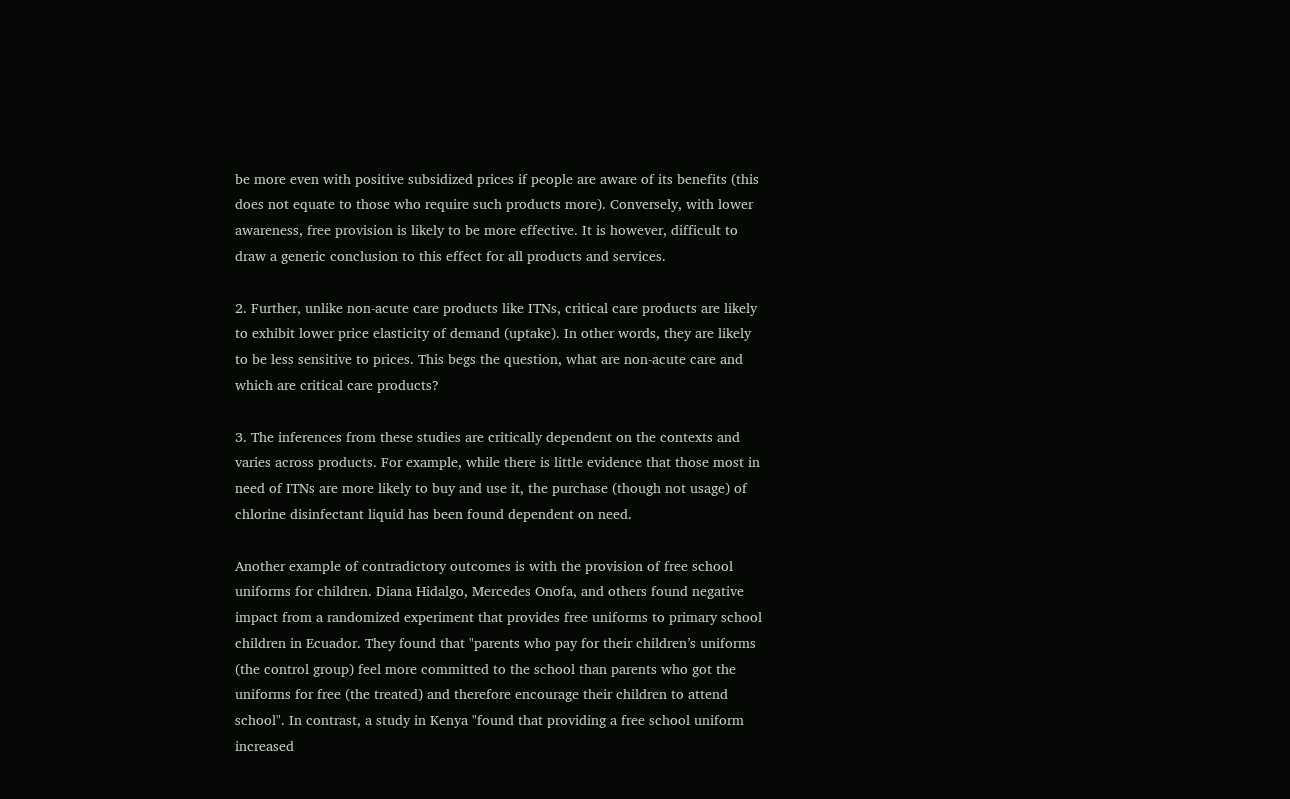be more even with positive subsidized prices if people are aware of its benefits (this does not equate to those who require such products more). Conversely, with lower awareness, free provision is likely to be more effective. It is however, difficult to draw a generic conclusion to this effect for all products and services.

2. Further, unlike non-acute care products like ITNs, critical care products are likely to exhibit lower price elasticity of demand (uptake). In other words, they are likely to be less sensitive to prices. This begs the question, what are non-acute care and which are critical care products?

3. The inferences from these studies are critically dependent on the contexts and varies across products. For example, while there is little evidence that those most in need of ITNs are more likely to buy and use it, the purchase (though not usage) of chlorine disinfectant liquid has been found dependent on need.

Another example of contradictory outcomes is with the provision of free school uniforms for children. Diana Hidalgo, Mercedes Onofa, and others found negative impact from a randomized experiment that provides free uniforms to primary school children in Ecuador. They found that "parents who pay for their children’s uniforms (the control group) feel more committed to the school than parents who got the uniforms for free (the treated) and therefore encourage their children to attend school". In contrast, a study in Kenya "found that providing a free school uniform increased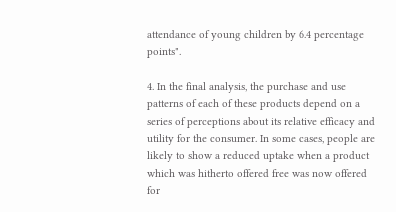attendance of young children by 6.4 percentage points".

4. In the final analysis, the purchase and use patterns of each of these products depend on a series of perceptions about its relative efficacy and utility for the consumer. In some cases, people are likely to show a reduced uptake when a product which was hitherto offered free was now offered for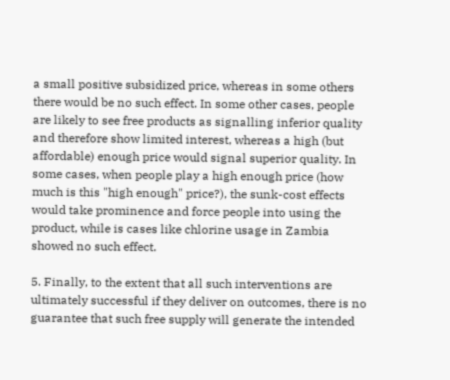a small positive subsidized price, whereas in some others there would be no such effect. In some other cases, people are likely to see free products as signalling inferior quality and therefore show limited interest, whereas a high (but affordable) enough price would signal superior quality. In some cases, when people play a high enough price (how much is this "high enough" price?), the sunk-cost effects would take prominence and force people into using the product, while is cases like chlorine usage in Zambia showed no such effect.

5. Finally, to the extent that all such interventions are ultimately successful if they deliver on outcomes, there is no guarantee that such free supply will generate the intended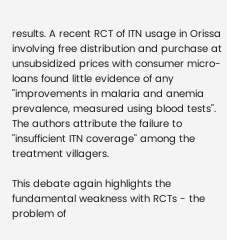results. A recent RCT of ITN usage in Orissa involving free distribution and purchase at unsubsidized prices with consumer micro-loans found little evidence of any "improvements in malaria and anemia prevalence, measured using blood tests". The authors attribute the failure to "insufficient ITN coverage" among the treatment villagers.

This debate again highlights the fundamental weakness with RCTs - the problem of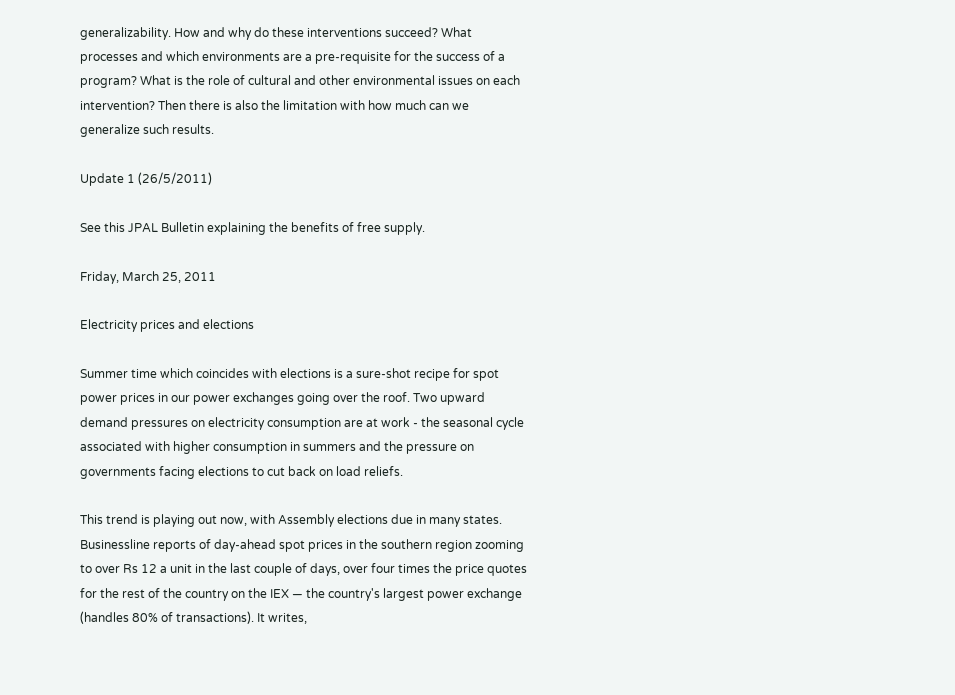generalizability. How and why do these interventions succeed? What processes and which environments are a pre-requisite for the success of a program? What is the role of cultural and other environmental issues on each intervention? Then there is also the limitation with how much can we generalize such results.

Update 1 (26/5/2011)

See this JPAL Bulletin explaining the benefits of free supply.

Friday, March 25, 2011

Electricity prices and elections

Summer time which coincides with elections is a sure-shot recipe for spot power prices in our power exchanges going over the roof. Two upward demand pressures on electricity consumption are at work - the seasonal cycle associated with higher consumption in summers and the pressure on governments facing elections to cut back on load reliefs.

This trend is playing out now, with Assembly elections due in many states. Businessline reports of day-ahead spot prices in the southern region zooming to over Rs 12 a unit in the last couple of days, over four times the price quotes for the rest of the country on the IEX — the country's largest power exchange (handles 80% of transactions). It writes,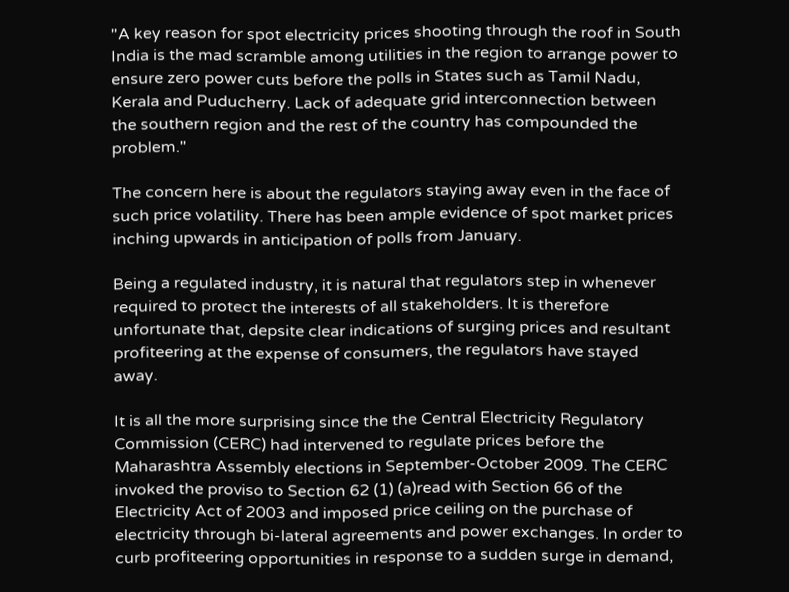"A key reason for spot electricity prices shooting through the roof in South India is the mad scramble among utilities in the region to arrange power to ensure zero power cuts before the polls in States such as Tamil Nadu, Kerala and Puducherry. Lack of adequate grid interconnection between the southern region and the rest of the country has compounded the problem."

The concern here is about the regulators staying away even in the face of such price volatility. There has been ample evidence of spot market prices inching upwards in anticipation of polls from January.

Being a regulated industry, it is natural that regulators step in whenever required to protect the interests of all stakeholders. It is therefore unfortunate that, depsite clear indications of surging prices and resultant profiteering at the expense of consumers, the regulators have stayed away.

It is all the more surprising since the the Central Electricity Regulatory Commission (CERC) had intervened to regulate prices before the Maharashtra Assembly elections in September-October 2009. The CERC invoked the proviso to Section 62 (1) (a)read with Section 66 of the Electricity Act of 2003 and imposed price ceiling on the purchase of electricity through bi-lateral agreements and power exchanges. In order to curb profiteering opportunities in response to a sudden surge in demand,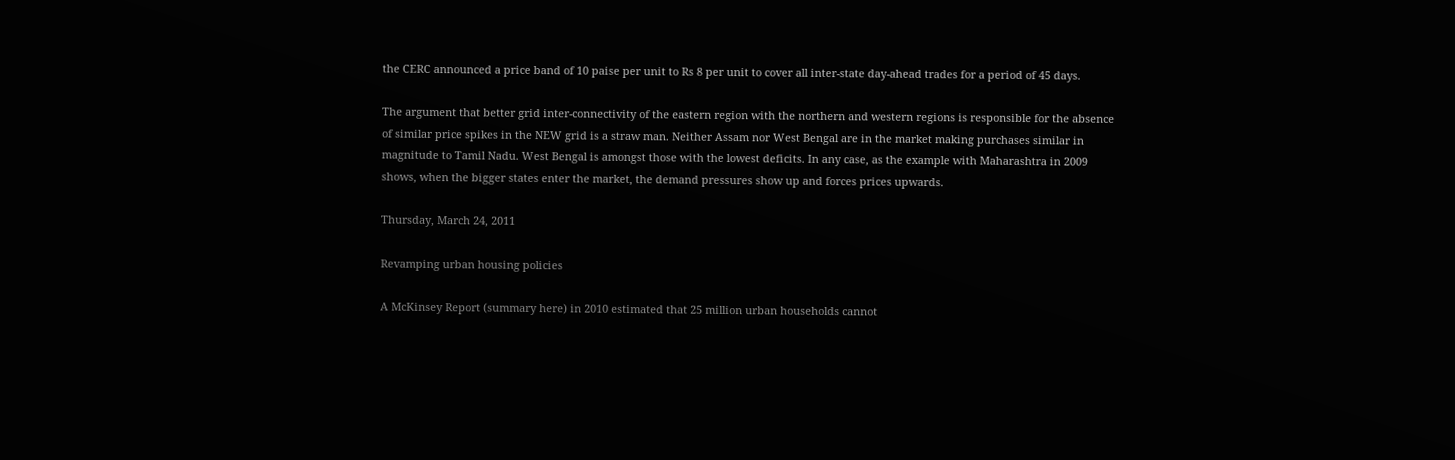the CERC announced a price band of 10 paise per unit to Rs 8 per unit to cover all inter-state day-ahead trades for a period of 45 days.

The argument that better grid inter-connectivity of the eastern region with the northern and western regions is responsible for the absence of similar price spikes in the NEW grid is a straw man. Neither Assam nor West Bengal are in the market making purchases similar in magnitude to Tamil Nadu. West Bengal is amongst those with the lowest deficits. In any case, as the example with Maharashtra in 2009 shows, when the bigger states enter the market, the demand pressures show up and forces prices upwards.

Thursday, March 24, 2011

Revamping urban housing policies

A McKinsey Report (summary here) in 2010 estimated that 25 million urban households cannot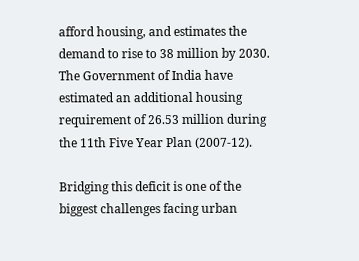afford housing, and estimates the demand to rise to 38 million by 2030. The Government of India have estimated an additional housing requirement of 26.53 million during the 11th Five Year Plan (2007-12).

Bridging this deficit is one of the biggest challenges facing urban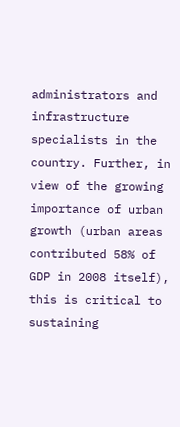administrators and infrastructure specialists in the country. Further, in view of the growing importance of urban growth (urban areas contributed 58% of GDP in 2008 itself), this is critical to sustaining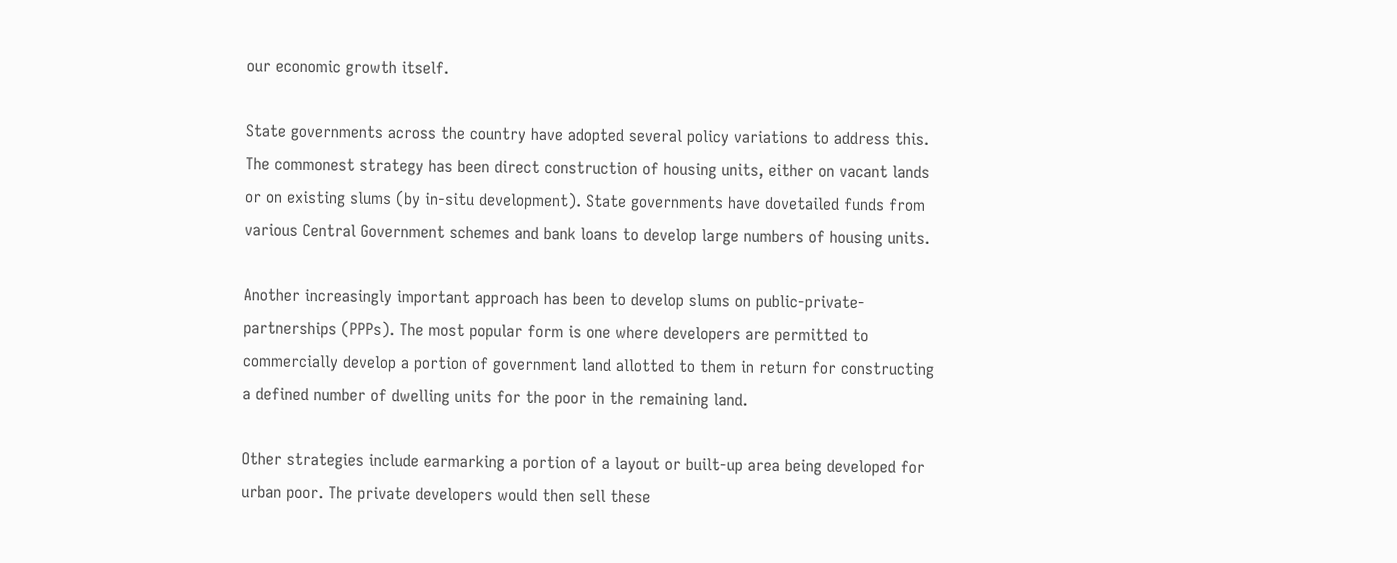our economic growth itself.

State governments across the country have adopted several policy variations to address this. The commonest strategy has been direct construction of housing units, either on vacant lands or on existing slums (by in-situ development). State governments have dovetailed funds from various Central Government schemes and bank loans to develop large numbers of housing units.

Another increasingly important approach has been to develop slums on public-private-partnerships (PPPs). The most popular form is one where developers are permitted to commercially develop a portion of government land allotted to them in return for constructing a defined number of dwelling units for the poor in the remaining land.

Other strategies include earmarking a portion of a layout or built-up area being developed for urban poor. The private developers would then sell these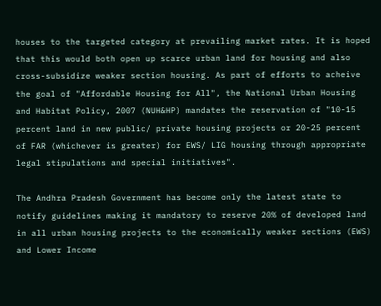houses to the targeted category at prevailing market rates. It is hoped that this would both open up scarce urban land for housing and also cross-subsidize weaker section housing. As part of efforts to acheive the goal of "Affordable Housing for All", the National Urban Housing and Habitat Policy, 2007 (NUH&HP) mandates the reservation of "10-15 percent land in new public/ private housing projects or 20-25 percent of FAR (whichever is greater) for EWS/ LIG housing through appropriate legal stipulations and special initiatives".

The Andhra Pradesh Government has become only the latest state to notify guidelines making it mandatory to reserve 20% of developed land in all urban housing projects to the economically weaker sections (EWS) and Lower Income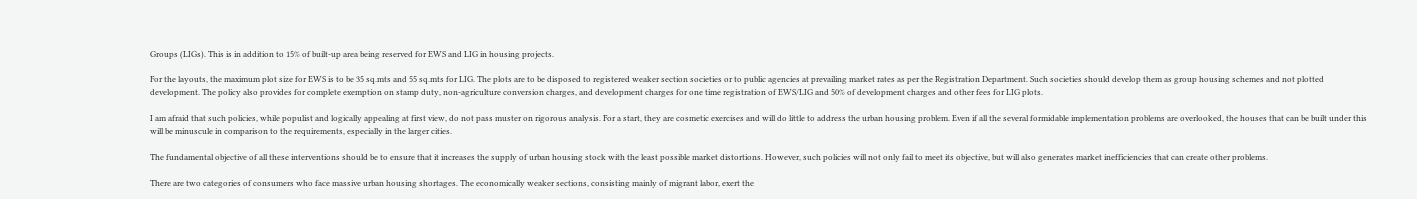Groups (LIGs). This is in addition to 15% of built-up area being reserved for EWS and LIG in housing projects.

For the layouts, the maximum plot size for EWS is to be 35 sq.mts and 55 sq.mts for LIG. The plots are to be disposed to registered weaker section societies or to public agencies at prevailing market rates as per the Registration Department. Such societies should develop them as group housing schemes and not plotted development. The policy also provides for complete exemption on stamp duty, non-agriculture conversion charges, and development charges for one time registration of EWS/LIG and 50% of development charges and other fees for LIG plots.

I am afraid that such policies, while populist and logically appealing at first view, do not pass muster on rigorous analysis. For a start, they are cosmetic exercises and will do little to address the urban housing problem. Even if all the several formidable implementation problems are overlooked, the houses that can be built under this will be minuscule in comparison to the requirements, especially in the larger cities.

The fundamental objective of all these interventions should be to ensure that it increases the supply of urban housing stock with the least possible market distortions. However, such policies will not only fail to meet its objective, but will also generates market inefficiencies that can create other problems.

There are two categories of consumers who face massive urban housing shortages. The economically weaker sections, consisting mainly of migrant labor, exert the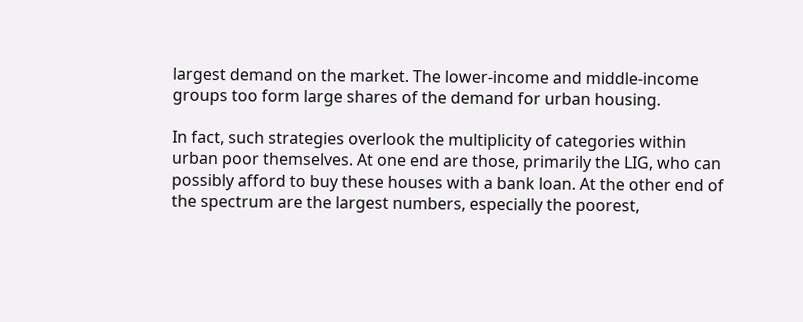largest demand on the market. The lower-income and middle-income groups too form large shares of the demand for urban housing.

In fact, such strategies overlook the multiplicity of categories within urban poor themselves. At one end are those, primarily the LIG, who can possibly afford to buy these houses with a bank loan. At the other end of the spectrum are the largest numbers, especially the poorest,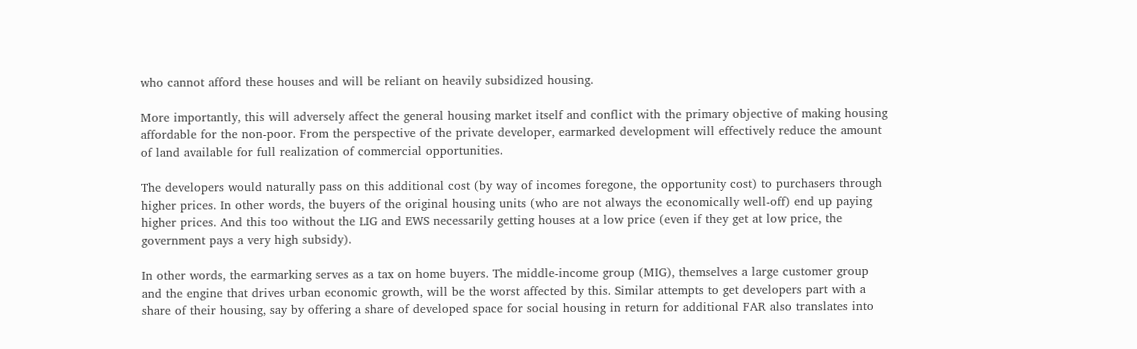who cannot afford these houses and will be reliant on heavily subsidized housing.

More importantly, this will adversely affect the general housing market itself and conflict with the primary objective of making housing affordable for the non-poor. From the perspective of the private developer, earmarked development will effectively reduce the amount of land available for full realization of commercial opportunities.

The developers would naturally pass on this additional cost (by way of incomes foregone, the opportunity cost) to purchasers through higher prices. In other words, the buyers of the original housing units (who are not always the economically well-off) end up paying higher prices. And this too without the LIG and EWS necessarily getting houses at a low price (even if they get at low price, the government pays a very high subsidy).

In other words, the earmarking serves as a tax on home buyers. The middle-income group (MIG), themselves a large customer group and the engine that drives urban economic growth, will be the worst affected by this. Similar attempts to get developers part with a share of their housing, say by offering a share of developed space for social housing in return for additional FAR also translates into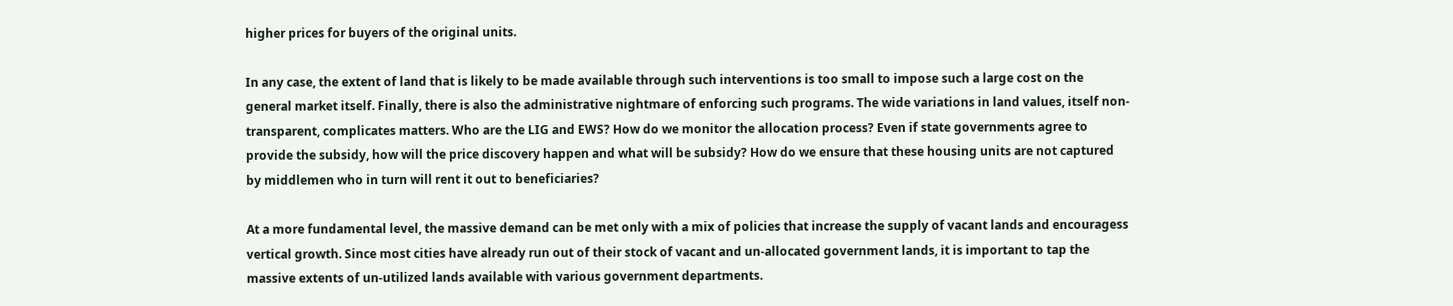higher prices for buyers of the original units.

In any case, the extent of land that is likely to be made available through such interventions is too small to impose such a large cost on the general market itself. Finally, there is also the administrative nightmare of enforcing such programs. The wide variations in land values, itself non-transparent, complicates matters. Who are the LIG and EWS? How do we monitor the allocation process? Even if state governments agree to provide the subsidy, how will the price discovery happen and what will be subsidy? How do we ensure that these housing units are not captured by middlemen who in turn will rent it out to beneficiaries?

At a more fundamental level, the massive demand can be met only with a mix of policies that increase the supply of vacant lands and encouragess vertical growth. Since most cities have already run out of their stock of vacant and un-allocated government lands, it is important to tap the massive extents of un-utilized lands available with various government departments.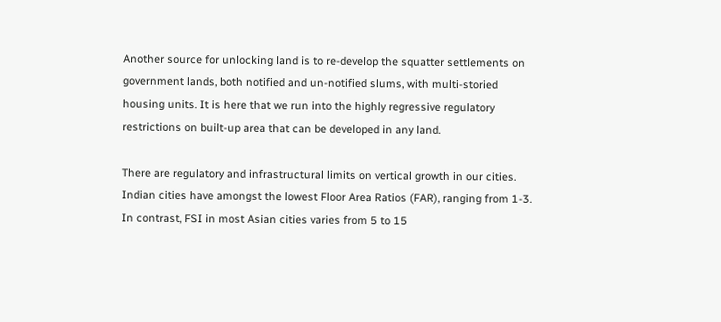Another source for unlocking land is to re-develop the squatter settlements on government lands, both notified and un-notified slums, with multi-storied housing units. It is here that we run into the highly regressive regulatory restrictions on built-up area that can be developed in any land.

There are regulatory and infrastructural limits on vertical growth in our cities. Indian cities have amongst the lowest Floor Area Ratios (FAR), ranging from 1-3. In contrast, FSI in most Asian cities varies from 5 to 15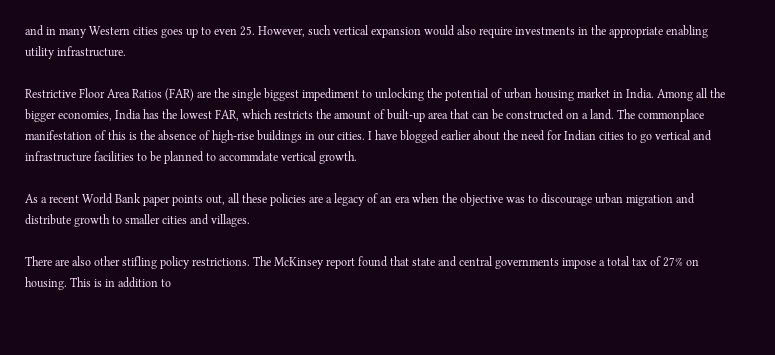and in many Western cities goes up to even 25. However, such vertical expansion would also require investments in the appropriate enabling utility infrastructure.

Restrictive Floor Area Ratios (FAR) are the single biggest impediment to unlocking the potential of urban housing market in India. Among all the bigger economies, India has the lowest FAR, which restricts the amount of built-up area that can be constructed on a land. The commonplace manifestation of this is the absence of high-rise buildings in our cities. I have blogged earlier about the need for Indian cities to go vertical and infrastructure facilities to be planned to accommdate vertical growth.

As a recent World Bank paper points out, all these policies are a legacy of an era when the objective was to discourage urban migration and distribute growth to smaller cities and villages.

There are also other stifling policy restrictions. The McKinsey report found that state and central governments impose a total tax of 27% on housing. This is in addition to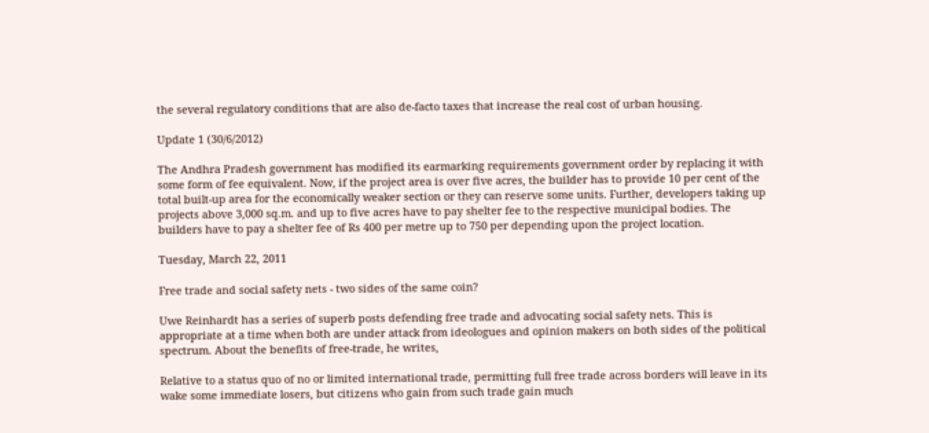the several regulatory conditions that are also de-facto taxes that increase the real cost of urban housing.

Update 1 (30/6/2012)

The Andhra Pradesh government has modified its earmarking requirements government order by replacing it with some form of fee equivalent. Now, if the project area is over five acres, the builder has to provide 10 per cent of the total built-up area for the economically weaker section or they can reserve some units. Further, developers taking up projects above 3,000 sq.m. and up to five acres have to pay shelter fee to the respective municipal bodies. The builders have to pay a shelter fee of Rs 400 per metre up to 750 per depending upon the project location.

Tuesday, March 22, 2011

Free trade and social safety nets - two sides of the same coin?

Uwe Reinhardt has a series of superb posts defending free trade and advocating social safety nets. This is appropriate at a time when both are under attack from ideologues and opinion makers on both sides of the political spectrum. About the benefits of free-trade, he writes,

Relative to a status quo of no or limited international trade, permitting full free trade across borders will leave in its wake some immediate losers, but citizens who gain from such trade gain much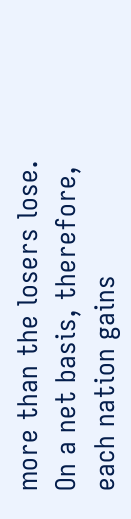more than the losers lose. On a net basis, therefore, each nation gains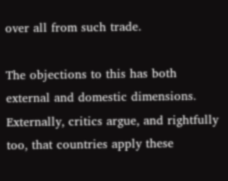over all from such trade.

The objections to this has both external and domestic dimensions. Externally, critics argue, and rightfully too, that countries apply these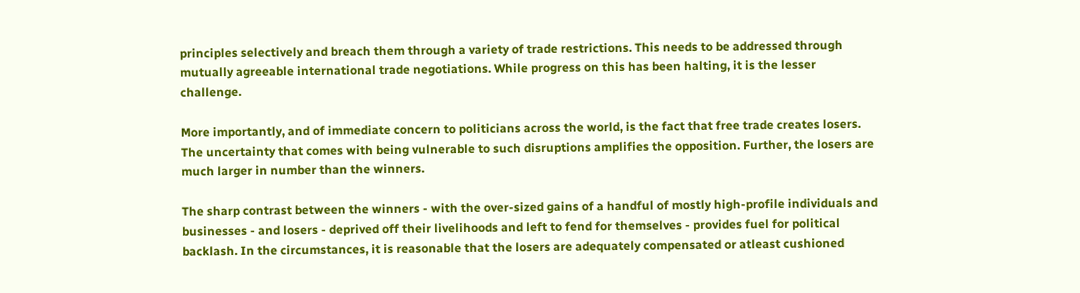principles selectively and breach them through a variety of trade restrictions. This needs to be addressed through mutually agreeable international trade negotiations. While progress on this has been halting, it is the lesser challenge.

More importantly, and of immediate concern to politicians across the world, is the fact that free trade creates losers. The uncertainty that comes with being vulnerable to such disruptions amplifies the opposition. Further, the losers are much larger in number than the winners.

The sharp contrast between the winners - with the over-sized gains of a handful of mostly high-profile individuals and businesses - and losers - deprived off their livelihoods and left to fend for themselves - provides fuel for political backlash. In the circumstances, it is reasonable that the losers are adequately compensated or atleast cushioned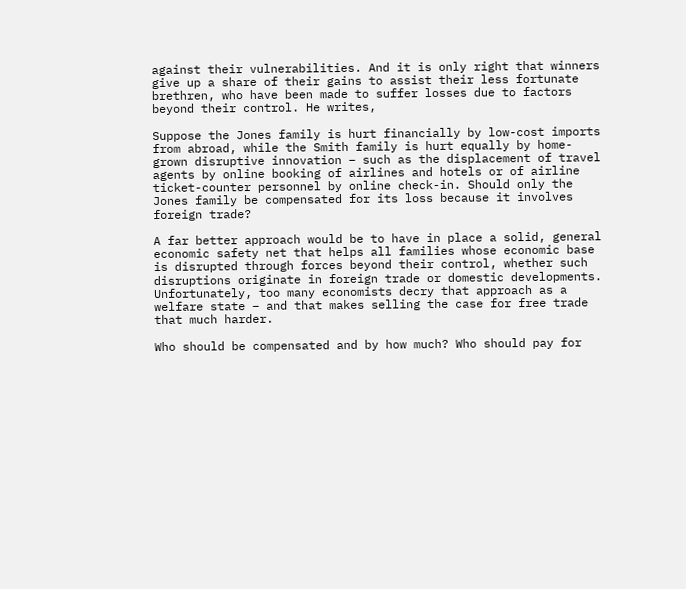against their vulnerabilities. And it is only right that winners give up a share of their gains to assist their less fortunate brethren, who have been made to suffer losses due to factors beyond their control. He writes,

Suppose the Jones family is hurt financially by low-cost imports from abroad, while the Smith family is hurt equally by home-grown disruptive innovation – such as the displacement of travel agents by online booking of airlines and hotels or of airline ticket-counter personnel by online check-in. Should only the Jones family be compensated for its loss because it involves foreign trade?

A far better approach would be to have in place a solid, general economic safety net that helps all families whose economic base is disrupted through forces beyond their control, whether such disruptions originate in foreign trade or domestic developments. Unfortunately, too many economists decry that approach as a welfare state – and that makes selling the case for free trade that much harder.

Who should be compensated and by how much? Who should pay for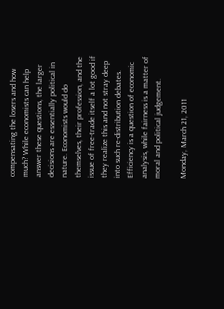compensating the losers and how much? While economists can help answer these questions, the larger decisions are essentially political in nature. Economists would do themselves, their profession, and the issue of free-trade itself a lot good if they realize this and not stray deep into such re-distribution debates. Efficiency is a question of economic analysis, while fairness is a matter of moral and political judgement.

Monday, March 21, 2011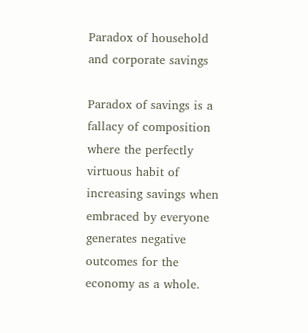Paradox of household and corporate savings

Paradox of savings is a fallacy of composition where the perfectly virtuous habit of increasing savings when embraced by everyone generates negative outcomes for the economy as a whole.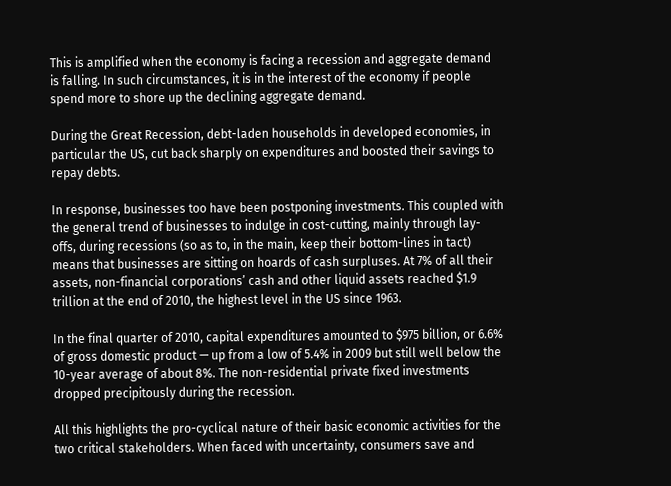This is amplified when the economy is facing a recession and aggregate demand is falling. In such circumstances, it is in the interest of the economy if people spend more to shore up the declining aggregate demand.

During the Great Recession, debt-laden households in developed economies, in particular the US, cut back sharply on expenditures and boosted their savings to repay debts.

In response, businesses too have been postponing investments. This coupled with the general trend of businesses to indulge in cost-cutting, mainly through lay-offs, during recessions (so as to, in the main, keep their bottom-lines in tact) means that businesses are sitting on hoards of cash surpluses. At 7% of all their assets, non-financial corporations’ cash and other liquid assets reached $1.9 trillion at the end of 2010, the highest level in the US since 1963.

In the final quarter of 2010, capital expenditures amounted to $975 billion, or 6.6% of gross domestic product — up from a low of 5.4% in 2009 but still well below the 10-year average of about 8%. The non-residential private fixed investments dropped precipitously during the recession.

All this highlights the pro-cyclical nature of their basic economic activities for the two critical stakeholders. When faced with uncertainty, consumers save and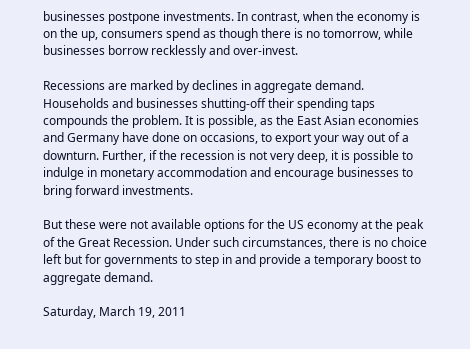businesses postpone investments. In contrast, when the economy is on the up, consumers spend as though there is no tomorrow, while businesses borrow recklessly and over-invest.

Recessions are marked by declines in aggregate demand. Households and businesses shutting-off their spending taps compounds the problem. It is possible, as the East Asian economies and Germany have done on occasions, to export your way out of a downturn. Further, if the recession is not very deep, it is possible to indulge in monetary accommodation and encourage businesses to bring forward investments.

But these were not available options for the US economy at the peak of the Great Recession. Under such circumstances, there is no choice left but for governments to step in and provide a temporary boost to aggregate demand.

Saturday, March 19, 2011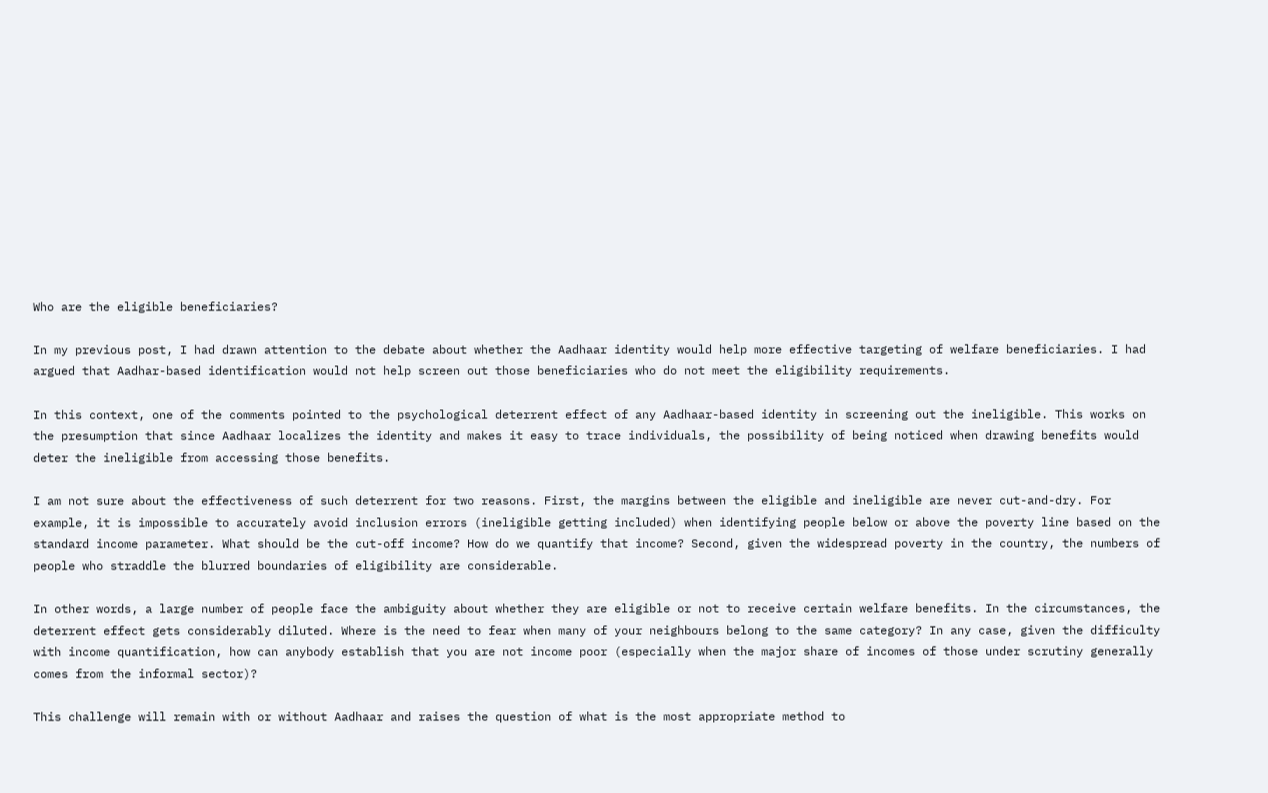Who are the eligible beneficiaries?

In my previous post, I had drawn attention to the debate about whether the Aadhaar identity would help more effective targeting of welfare beneficiaries. I had argued that Aadhar-based identification would not help screen out those beneficiaries who do not meet the eligibility requirements.

In this context, one of the comments pointed to the psychological deterrent effect of any Aadhaar-based identity in screening out the ineligible. This works on the presumption that since Aadhaar localizes the identity and makes it easy to trace individuals, the possibility of being noticed when drawing benefits would deter the ineligible from accessing those benefits.

I am not sure about the effectiveness of such deterrent for two reasons. First, the margins between the eligible and ineligible are never cut-and-dry. For example, it is impossible to accurately avoid inclusion errors (ineligible getting included) when identifying people below or above the poverty line based on the standard income parameter. What should be the cut-off income? How do we quantify that income? Second, given the widespread poverty in the country, the numbers of people who straddle the blurred boundaries of eligibility are considerable.

In other words, a large number of people face the ambiguity about whether they are eligible or not to receive certain welfare benefits. In the circumstances, the deterrent effect gets considerably diluted. Where is the need to fear when many of your neighbours belong to the same category? In any case, given the difficulty with income quantification, how can anybody establish that you are not income poor (especially when the major share of incomes of those under scrutiny generally comes from the informal sector)?

This challenge will remain with or without Aadhaar and raises the question of what is the most appropriate method to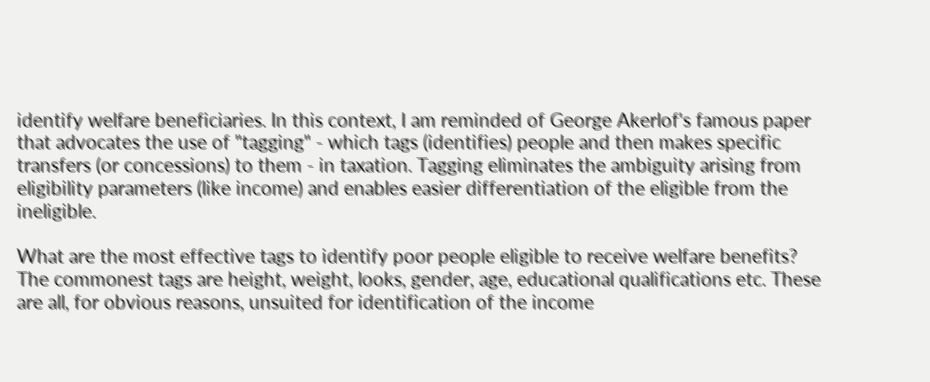identify welfare beneficiaries. In this context, I am reminded of George Akerlof's famous paper that advocates the use of "tagging" - which tags (identifies) people and then makes specific transfers (or concessions) to them - in taxation. Tagging eliminates the ambiguity arising from eligibility parameters (like income) and enables easier differentiation of the eligible from the ineligible.

What are the most effective tags to identify poor people eligible to receive welfare benefits? The commonest tags are height, weight, looks, gender, age, educational qualifications etc. These are all, for obvious reasons, unsuited for identification of the income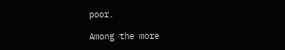poor.

Among the more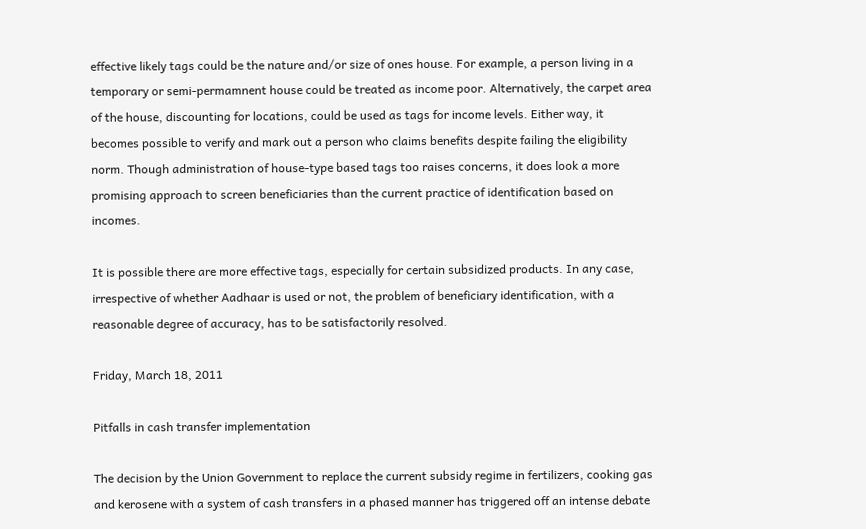effective likely tags could be the nature and/or size of ones house. For example, a person living in a temporary or semi-permamnent house could be treated as income poor. Alternatively, the carpet area of the house, discounting for locations, could be used as tags for income levels. Either way, it becomes possible to verify and mark out a person who claims benefits despite failing the eligibility norm. Though administration of house-type based tags too raises concerns, it does look a more promising approach to screen beneficiaries than the current practice of identification based on incomes.

It is possible there are more effective tags, especially for certain subsidized products. In any case, irrespective of whether Aadhaar is used or not, the problem of beneficiary identification, with a reasonable degree of accuracy, has to be satisfactorily resolved.

Friday, March 18, 2011

Pitfalls in cash transfer implementation

The decision by the Union Government to replace the current subsidy regime in fertilizers, cooking gas and kerosene with a system of cash transfers in a phased manner has triggered off an intense debate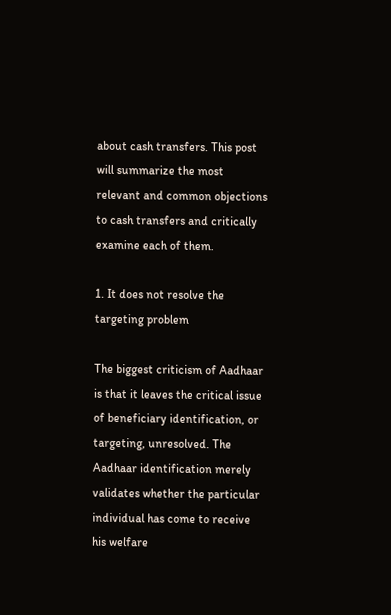about cash transfers. This post will summarize the most relevant and common objections to cash transfers and critically examine each of them.

1. It does not resolve the targeting problem

The biggest criticism of Aadhaar is that it leaves the critical issue of beneficiary identification, or targeting, unresolved. The Aadhaar identification merely validates whether the particular individual has come to receive his welfare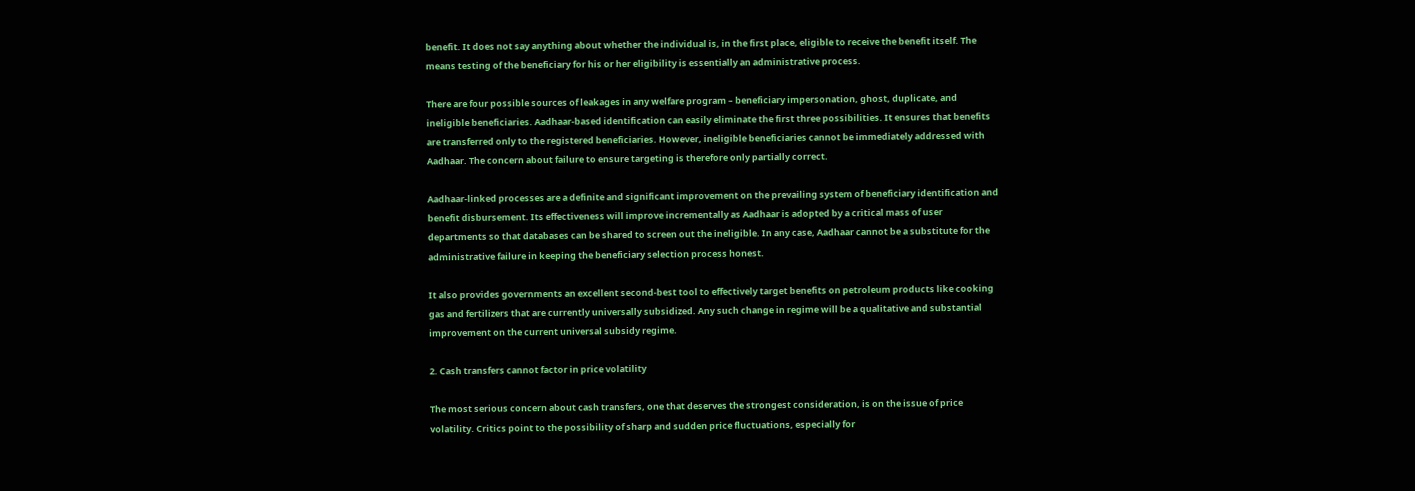benefit. It does not say anything about whether the individual is, in the first place, eligible to receive the benefit itself. The means testing of the beneficiary for his or her eligibility is essentially an administrative process.

There are four possible sources of leakages in any welfare program – beneficiary impersonation, ghost, duplicate, and ineligible beneficiaries. Aadhaar-based identification can easily eliminate the first three possibilities. It ensures that benefits are transferred only to the registered beneficiaries. However, ineligible beneficiaries cannot be immediately addressed with Aadhaar. The concern about failure to ensure targeting is therefore only partially correct.

Aadhaar-linked processes are a definite and significant improvement on the prevailing system of beneficiary identification and benefit disbursement. Its effectiveness will improve incrementally as Aadhaar is adopted by a critical mass of user departments so that databases can be shared to screen out the ineligible. In any case, Aadhaar cannot be a substitute for the administrative failure in keeping the beneficiary selection process honest.

It also provides governments an excellent second-best tool to effectively target benefits on petroleum products like cooking gas and fertilizers that are currently universally subsidized. Any such change in regime will be a qualitative and substantial improvement on the current universal subsidy regime.

2. Cash transfers cannot factor in price volatility

The most serious concern about cash transfers, one that deserves the strongest consideration, is on the issue of price volatility. Critics point to the possibility of sharp and sudden price fluctuations, especially for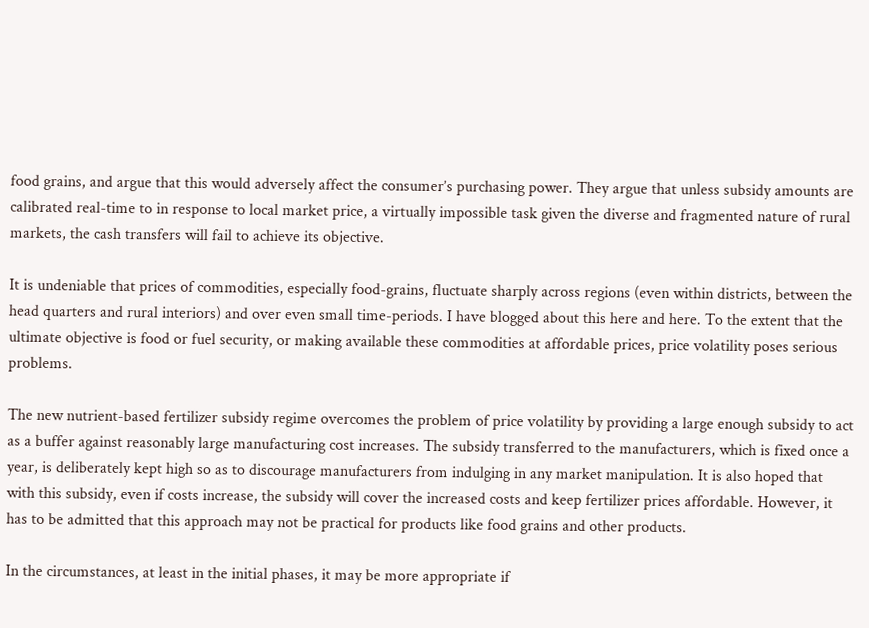food grains, and argue that this would adversely affect the consumer’s purchasing power. They argue that unless subsidy amounts are calibrated real-time to in response to local market price, a virtually impossible task given the diverse and fragmented nature of rural markets, the cash transfers will fail to achieve its objective.

It is undeniable that prices of commodities, especially food-grains, fluctuate sharply across regions (even within districts, between the head quarters and rural interiors) and over even small time-periods. I have blogged about this here and here. To the extent that the ultimate objective is food or fuel security, or making available these commodities at affordable prices, price volatility poses serious problems.

The new nutrient-based fertilizer subsidy regime overcomes the problem of price volatility by providing a large enough subsidy to act as a buffer against reasonably large manufacturing cost increases. The subsidy transferred to the manufacturers, which is fixed once a year, is deliberately kept high so as to discourage manufacturers from indulging in any market manipulation. It is also hoped that with this subsidy, even if costs increase, the subsidy will cover the increased costs and keep fertilizer prices affordable. However, it has to be admitted that this approach may not be practical for products like food grains and other products.

In the circumstances, at least in the initial phases, it may be more appropriate if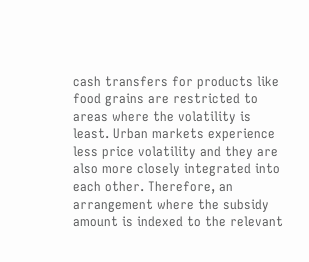cash transfers for products like food grains are restricted to areas where the volatility is least. Urban markets experience less price volatility and they are also more closely integrated into each other. Therefore, an arrangement where the subsidy amount is indexed to the relevant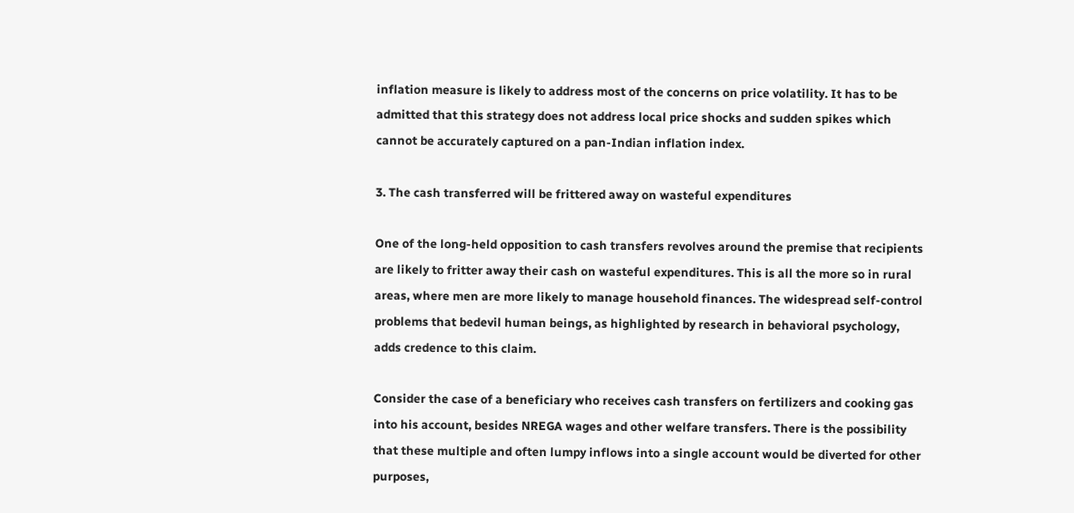inflation measure is likely to address most of the concerns on price volatility. It has to be admitted that this strategy does not address local price shocks and sudden spikes which cannot be accurately captured on a pan-Indian inflation index.

3. The cash transferred will be frittered away on wasteful expenditures

One of the long-held opposition to cash transfers revolves around the premise that recipients are likely to fritter away their cash on wasteful expenditures. This is all the more so in rural areas, where men are more likely to manage household finances. The widespread self-control problems that bedevil human beings, as highlighted by research in behavioral psychology, adds credence to this claim.

Consider the case of a beneficiary who receives cash transfers on fertilizers and cooking gas into his account, besides NREGA wages and other welfare transfers. There is the possibility that these multiple and often lumpy inflows into a single account would be diverted for other purposes,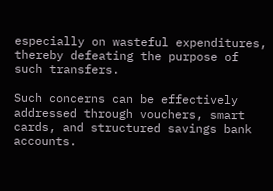especially on wasteful expenditures, thereby defeating the purpose of such transfers.

Such concerns can be effectively addressed through vouchers, smart cards, and structured savings bank accounts.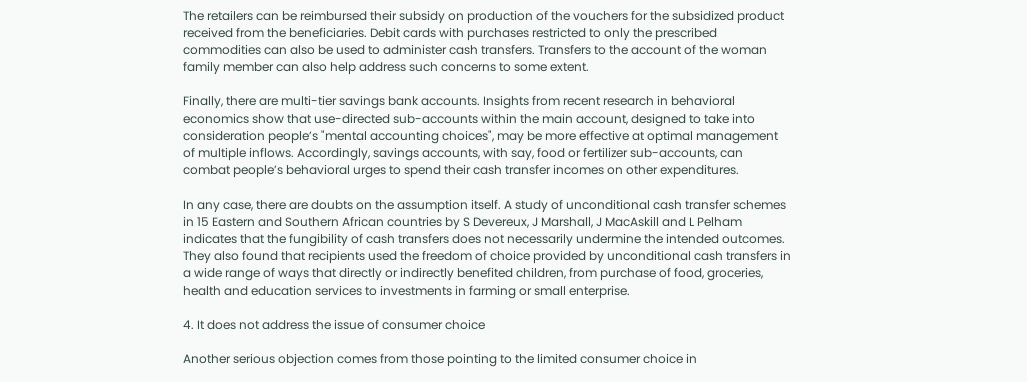The retailers can be reimbursed their subsidy on production of the vouchers for the subsidized product received from the beneficiaries. Debit cards with purchases restricted to only the prescribed commodities can also be used to administer cash transfers. Transfers to the account of the woman family member can also help address such concerns to some extent.

Finally, there are multi-tier savings bank accounts. Insights from recent research in behavioral economics show that use-directed sub-accounts within the main account, designed to take into consideration people’s "mental accounting choices", may be more effective at optimal management of multiple inflows. Accordingly, savings accounts, with say, food or fertilizer sub-accounts, can combat people’s behavioral urges to spend their cash transfer incomes on other expenditures.

In any case, there are doubts on the assumption itself. A study of unconditional cash transfer schemes in 15 Eastern and Southern African countries by S Devereux, J Marshall, J MacAskill and L Pelham indicates that the fungibility of cash transfers does not necessarily undermine the intended outcomes. They also found that recipients used the freedom of choice provided by unconditional cash transfers in a wide range of ways that directly or indirectly benefited children, from purchase of food, groceries, health and education services to investments in farming or small enterprise.

4. It does not address the issue of consumer choice

Another serious objection comes from those pointing to the limited consumer choice in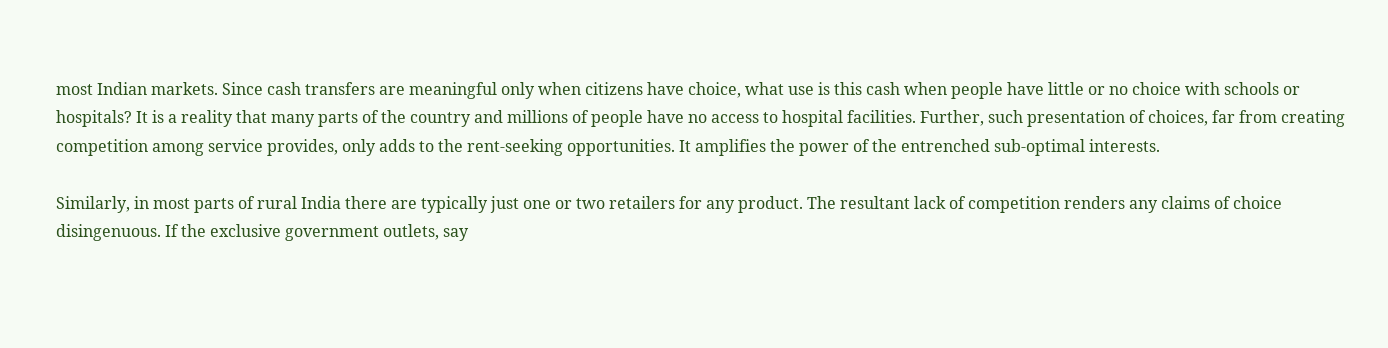most Indian markets. Since cash transfers are meaningful only when citizens have choice, what use is this cash when people have little or no choice with schools or hospitals? It is a reality that many parts of the country and millions of people have no access to hospital facilities. Further, such presentation of choices, far from creating competition among service provides, only adds to the rent-seeking opportunities. It amplifies the power of the entrenched sub-optimal interests.

Similarly, in most parts of rural India there are typically just one or two retailers for any product. The resultant lack of competition renders any claims of choice disingenuous. If the exclusive government outlets, say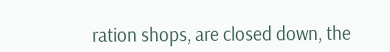ration shops, are closed down, the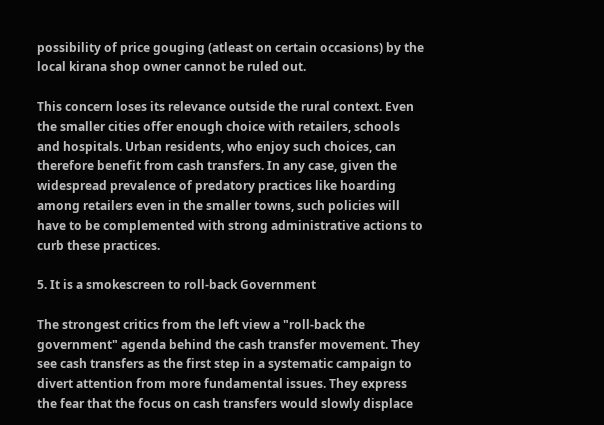possibility of price gouging (atleast on certain occasions) by the local kirana shop owner cannot be ruled out.

This concern loses its relevance outside the rural context. Even the smaller cities offer enough choice with retailers, schools and hospitals. Urban residents, who enjoy such choices, can therefore benefit from cash transfers. In any case, given the widespread prevalence of predatory practices like hoarding among retailers even in the smaller towns, such policies will have to be complemented with strong administrative actions to curb these practices.

5. It is a smokescreen to roll-back Government

The strongest critics from the left view a "roll-back the government" agenda behind the cash transfer movement. They see cash transfers as the first step in a systematic campaign to divert attention from more fundamental issues. They express the fear that the focus on cash transfers would slowly displace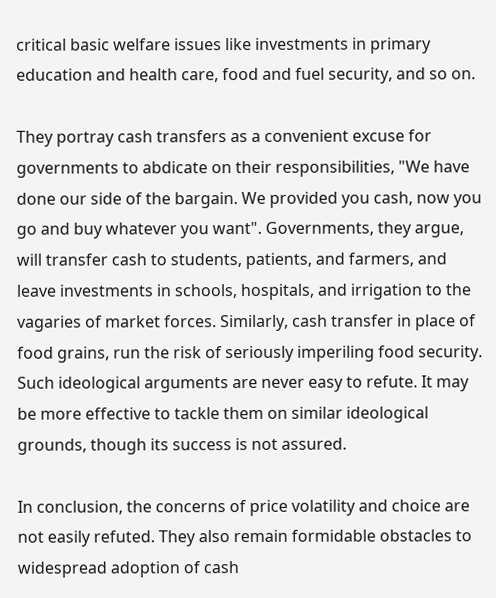critical basic welfare issues like investments in primary education and health care, food and fuel security, and so on.

They portray cash transfers as a convenient excuse for governments to abdicate on their responsibilities, "We have done our side of the bargain. We provided you cash, now you go and buy whatever you want". Governments, they argue, will transfer cash to students, patients, and farmers, and leave investments in schools, hospitals, and irrigation to the vagaries of market forces. Similarly, cash transfer in place of food grains, run the risk of seriously imperiling food security. Such ideological arguments are never easy to refute. It may be more effective to tackle them on similar ideological grounds, though its success is not assured.

In conclusion, the concerns of price volatility and choice are not easily refuted. They also remain formidable obstacles to widespread adoption of cash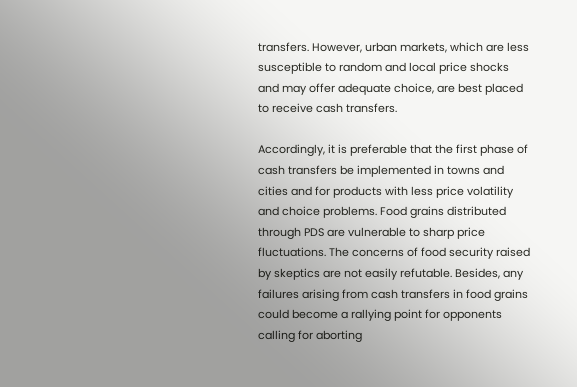transfers. However, urban markets, which are less susceptible to random and local price shocks and may offer adequate choice, are best placed to receive cash transfers.

Accordingly, it is preferable that the first phase of cash transfers be implemented in towns and cities and for products with less price volatility and choice problems. Food grains distributed through PDS are vulnerable to sharp price fluctuations. The concerns of food security raised by skeptics are not easily refutable. Besides, any failures arising from cash transfers in food grains could become a rallying point for opponents calling for aborting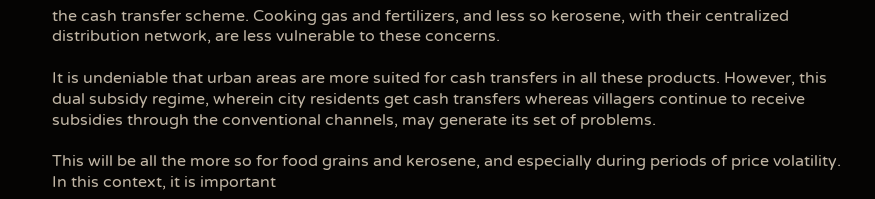the cash transfer scheme. Cooking gas and fertilizers, and less so kerosene, with their centralized distribution network, are less vulnerable to these concerns.

It is undeniable that urban areas are more suited for cash transfers in all these products. However, this dual subsidy regime, wherein city residents get cash transfers whereas villagers continue to receive subsidies through the conventional channels, may generate its set of problems.

This will be all the more so for food grains and kerosene, and especially during periods of price volatility. In this context, it is important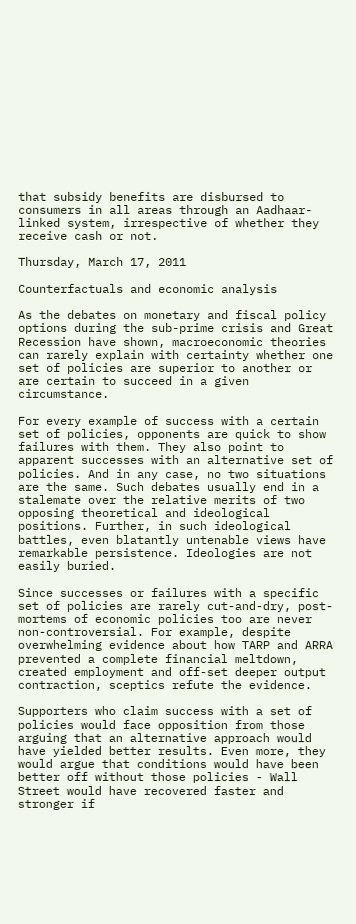that subsidy benefits are disbursed to consumers in all areas through an Aadhaar-linked system, irrespective of whether they receive cash or not.

Thursday, March 17, 2011

Counterfactuals and economic analysis

As the debates on monetary and fiscal policy options during the sub-prime crisis and Great Recession have shown, macroeconomic theories can rarely explain with certainty whether one set of policies are superior to another or are certain to succeed in a given circumstance.

For every example of success with a certain set of policies, opponents are quick to show failures with them. They also point to apparent successes with an alternative set of policies. And in any case, no two situations are the same. Such debates usually end in a stalemate over the relative merits of two opposing theoretical and ideological positions. Further, in such ideological battles, even blatantly untenable views have remarkable persistence. Ideologies are not easily buried.

Since successes or failures with a specific set of policies are rarely cut-and-dry, post-mortems of economic policies too are never non-controversial. For example, despite overwhelming evidence about how TARP and ARRA prevented a complete financial meltdown, created employment and off-set deeper output contraction, sceptics refute the evidence.

Supporters who claim success with a set of policies would face opposition from those arguing that an alternative approach would have yielded better results. Even more, they would argue that conditions would have been better off without those policies - Wall Street would have recovered faster and stronger if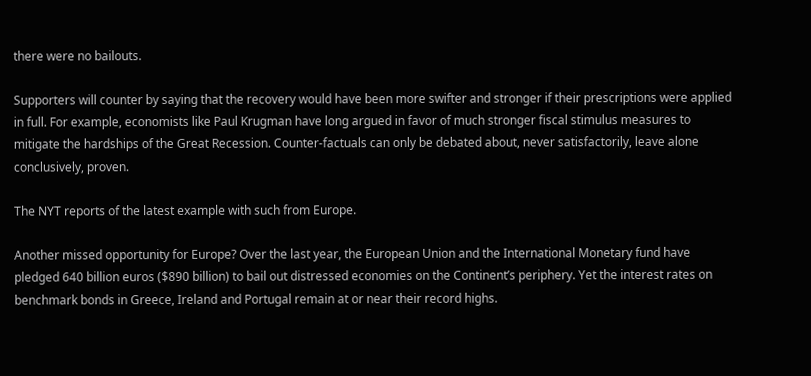there were no bailouts.

Supporters will counter by saying that the recovery would have been more swifter and stronger if their prescriptions were applied in full. For example, economists like Paul Krugman have long argued in favor of much stronger fiscal stimulus measures to mitigate the hardships of the Great Recession. Counter-factuals can only be debated about, never satisfactorily, leave alone conclusively, proven.

The NYT reports of the latest example with such from Europe.

Another missed opportunity for Europe? Over the last year, the European Union and the International Monetary fund have pledged 640 billion euros ($890 billion) to bail out distressed economies on the Continent’s periphery. Yet the interest rates on benchmark bonds in Greece, Ireland and Portugal remain at or near their record highs.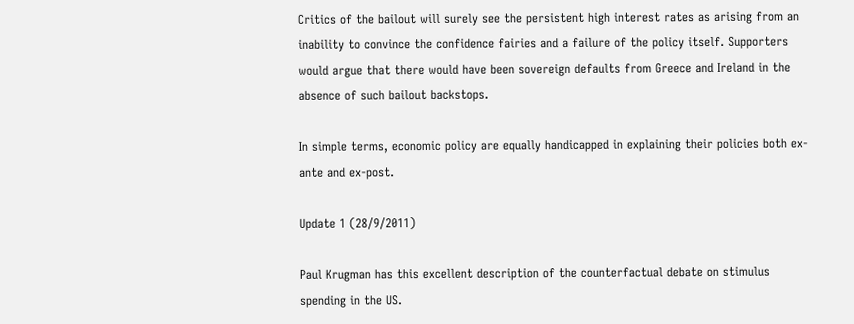Critics of the bailout will surely see the persistent high interest rates as arising from an inability to convince the confidence fairies and a failure of the policy itself. Supporters would argue that there would have been sovereign defaults from Greece and Ireland in the absence of such bailout backstops.

In simple terms, economic policy are equally handicapped in explaining their policies both ex-ante and ex-post.

Update 1 (28/9/2011)

Paul Krugman has this excellent description of the counterfactual debate on stimulus spending in the US.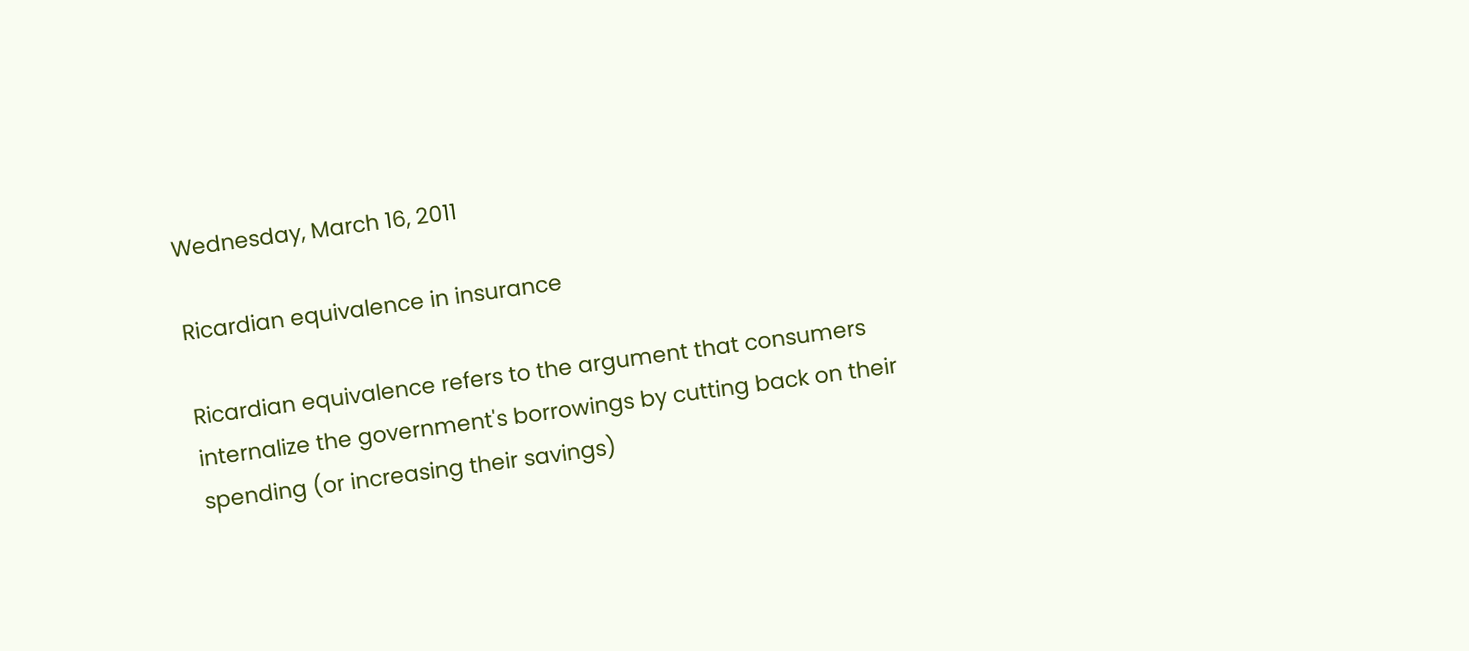Wednesday, March 16, 2011

Ricardian equivalence in insurance

Ricardian equivalence refers to the argument that consumers internalize the government's borrowings by cutting back on their spending (or increasing their savings)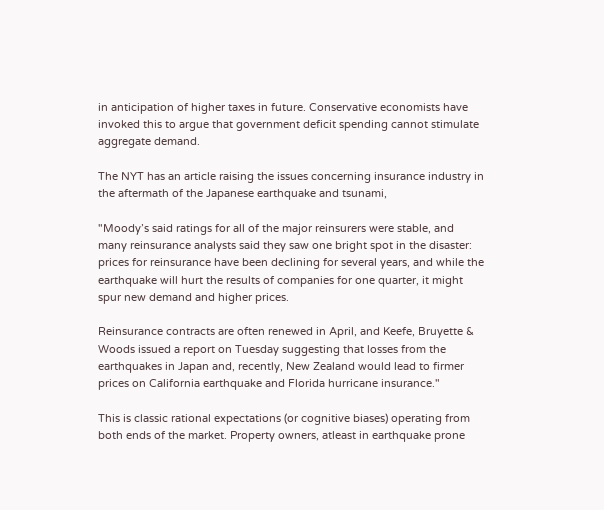in anticipation of higher taxes in future. Conservative economists have invoked this to argue that government deficit spending cannot stimulate aggregate demand.

The NYT has an article raising the issues concerning insurance industry in the aftermath of the Japanese earthquake and tsunami,

"Moody’s said ratings for all of the major reinsurers were stable, and many reinsurance analysts said they saw one bright spot in the disaster: prices for reinsurance have been declining for several years, and while the earthquake will hurt the results of companies for one quarter, it might spur new demand and higher prices.

Reinsurance contracts are often renewed in April, and Keefe, Bruyette & Woods issued a report on Tuesday suggesting that losses from the earthquakes in Japan and, recently, New Zealand would lead to firmer prices on California earthquake and Florida hurricane insurance."

This is classic rational expectations (or cognitive biases) operating from both ends of the market. Property owners, atleast in earthquake prone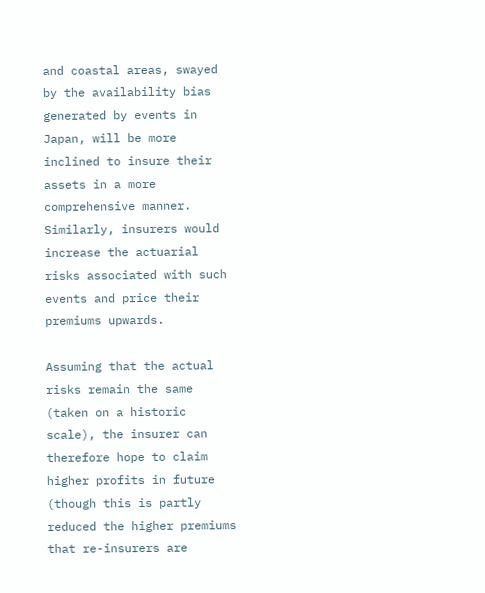and coastal areas, swayed by the availability bias generated by events in Japan, will be more inclined to insure their assets in a more comprehensive manner. Similarly, insurers would increase the actuarial risks associated with such events and price their premiums upwards.

Assuming that the actual risks remain the same (taken on a historic scale), the insurer can therefore hope to claim higher profits in future (though this is partly reduced the higher premiums that re-insurers are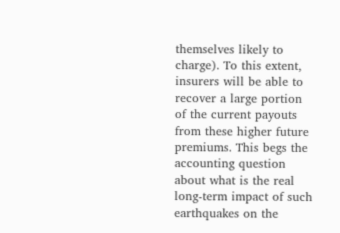themselves likely to charge). To this extent, insurers will be able to recover a large portion of the current payouts from these higher future premiums. This begs the accounting question about what is the real long-term impact of such earthquakes on the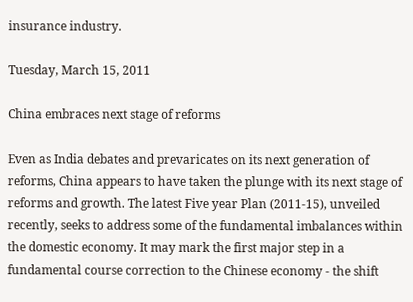insurance industry.

Tuesday, March 15, 2011

China embraces next stage of reforms

Even as India debates and prevaricates on its next generation of reforms, China appears to have taken the plunge with its next stage of reforms and growth. The latest Five year Plan (2011-15), unveiled recently, seeks to address some of the fundamental imbalances within the domestic economy. It may mark the first major step in a fundamental course correction to the Chinese economy - the shift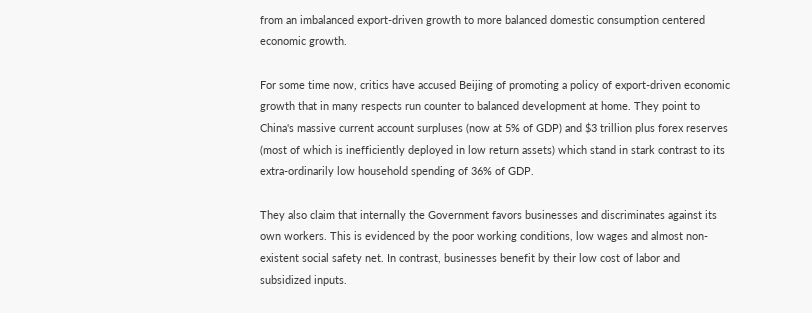from an imbalanced export-driven growth to more balanced domestic consumption centered economic growth.

For some time now, critics have accused Beijing of promoting a policy of export-driven economic growth that in many respects run counter to balanced development at home. They point to China's massive current account surpluses (now at 5% of GDP) and $3 trillion plus forex reserves (most of which is inefficiently deployed in low return assets) which stand in stark contrast to its extra-ordinarily low household spending of 36% of GDP.

They also claim that internally the Government favors businesses and discriminates against its own workers. This is evidenced by the poor working conditions, low wages and almost non-existent social safety net. In contrast, businesses benefit by their low cost of labor and subsidized inputs.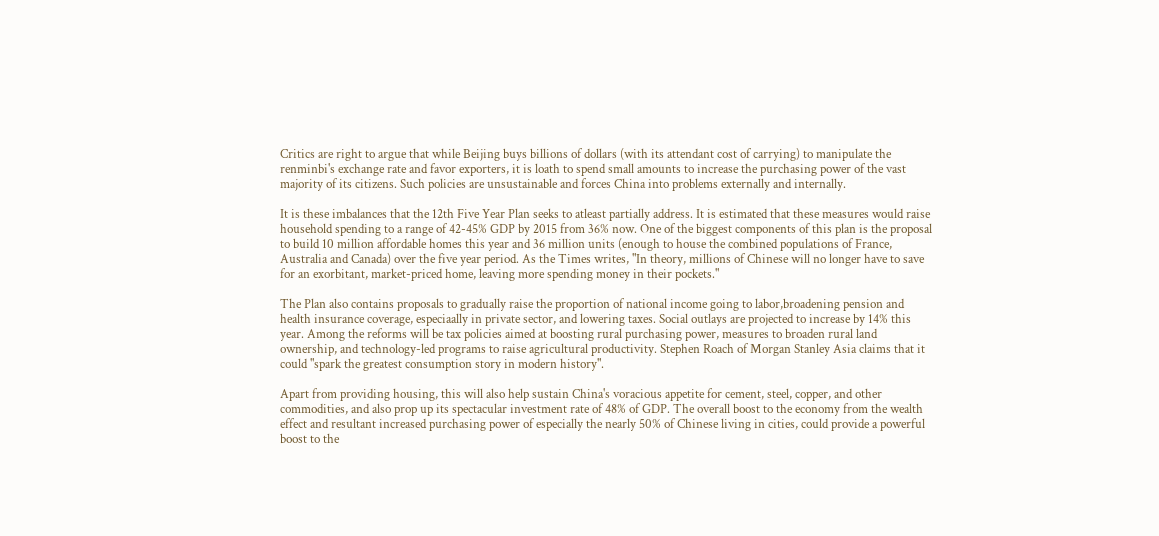Critics are right to argue that while Beijing buys billions of dollars (with its attendant cost of carrying) to manipulate the renminbi's exchange rate and favor exporters, it is loath to spend small amounts to increase the purchasing power of the vast majority of its citizens. Such policies are unsustainable and forces China into problems externally and internally.

It is these imbalances that the 12th Five Year Plan seeks to atleast partially address. It is estimated that these measures would raise household spending to a range of 42-45% GDP by 2015 from 36% now. One of the biggest components of this plan is the proposal to build 10 million affordable homes this year and 36 million units (enough to house the combined populations of France, Australia and Canada) over the five year period. As the Times writes, "In theory, millions of Chinese will no longer have to save for an exorbitant, market-priced home, leaving more spending money in their pockets."

The Plan also contains proposals to gradually raise the proportion of national income going to labor,broadening pension and health insurance coverage, especiaally in private sector, and lowering taxes. Social outlays are projected to increase by 14% this year. Among the reforms will be tax policies aimed at boosting rural purchasing power, measures to broaden rural land ownership, and technology-led programs to raise agricultural productivity. Stephen Roach of Morgan Stanley Asia claims that it could "spark the greatest consumption story in modern history".

Apart from providing housing, this will also help sustain China's voracious appetite for cement, steel, copper, and other commodities, and also prop up its spectacular investment rate of 48% of GDP. The overall boost to the economy from the wealth effect and resultant increased purchasing power of especially the nearly 50% of Chinese living in cities, could provide a powerful boost to the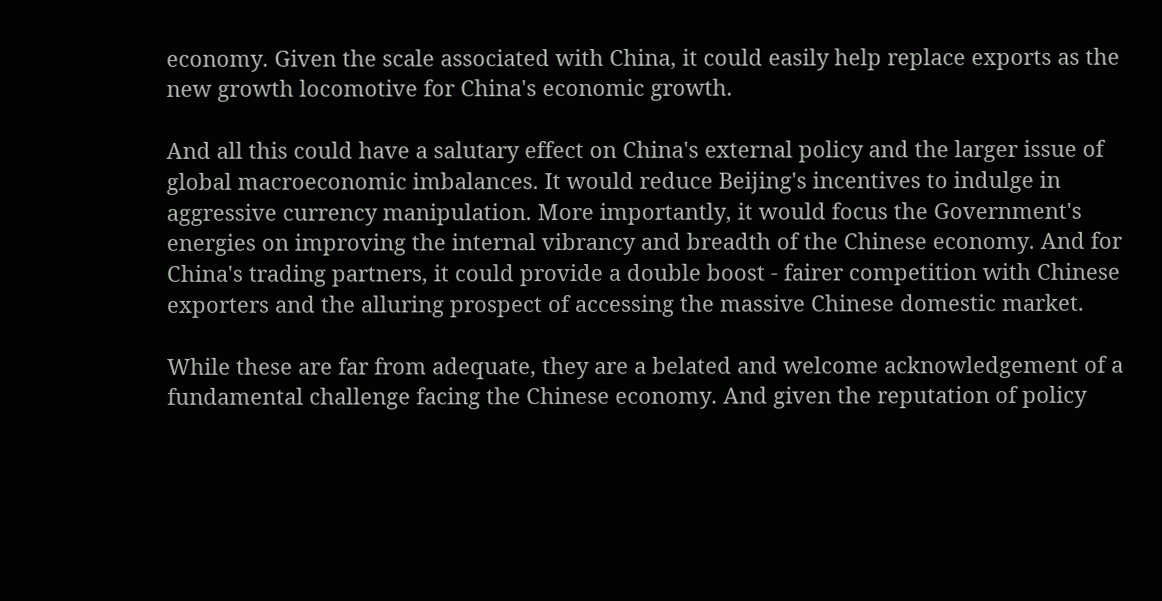economy. Given the scale associated with China, it could easily help replace exports as the new growth locomotive for China's economic growth.

And all this could have a salutary effect on China's external policy and the larger issue of global macroeconomic imbalances. It would reduce Beijing's incentives to indulge in aggressive currency manipulation. More importantly, it would focus the Government's energies on improving the internal vibrancy and breadth of the Chinese economy. And for China's trading partners, it could provide a double boost - fairer competition with Chinese exporters and the alluring prospect of accessing the massive Chinese domestic market.

While these are far from adequate, they are a belated and welcome acknowledgement of a fundamental challenge facing the Chinese economy. And given the reputation of policy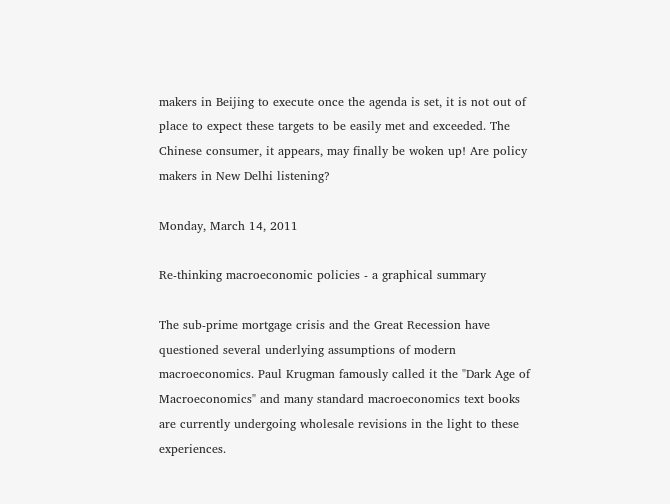makers in Beijing to execute once the agenda is set, it is not out of place to expect these targets to be easily met and exceeded. The Chinese consumer, it appears, may finally be woken up! Are policy makers in New Delhi listening?

Monday, March 14, 2011

Re-thinking macroeconomic policies - a graphical summary

The sub-prime mortgage crisis and the Great Recession have questioned several underlying assumptions of modern macroeconomics. Paul Krugman famously called it the "Dark Age of Macroeconomics" and many standard macroeconomics text books are currently undergoing wholesale revisions in the light to these experiences.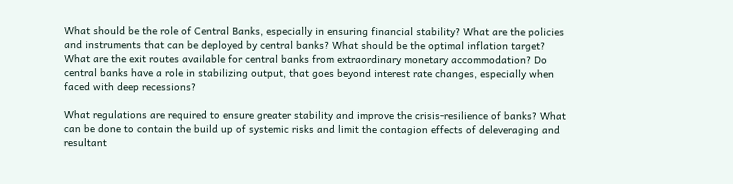What should be the role of Central Banks, especially in ensuring financial stability? What are the policies and instruments that can be deployed by central banks? What should be the optimal inflation target? What are the exit routes available for central banks from extraordinary monetary accommodation? Do central banks have a role in stabilizing output, that goes beyond interest rate changes, especially when faced with deep recessions?

What regulations are required to ensure greater stability and improve the crisis-resilience of banks? What can be done to contain the build up of systemic risks and limit the contagion effects of deleveraging and resultant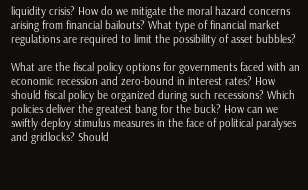liquidity crisis? How do we mitigate the moral hazard concerns arising from financial bailouts? What type of financial market regulations are required to limit the possibility of asset bubbles?

What are the fiscal policy options for governments faced with an economic recession and zero-bound in interest rates? How should fiscal policy be organized during such recessions? Which policies deliver the greatest bang for the buck? How can we swiftly deploy stimulus measures in the face of political paralyses and gridlocks? Should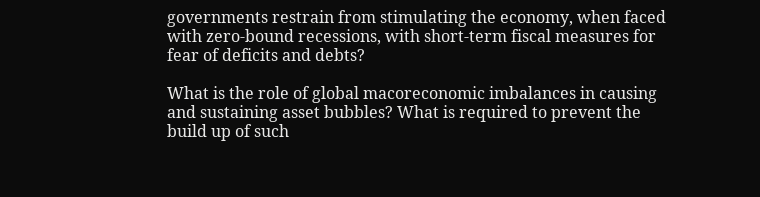governments restrain from stimulating the economy, when faced with zero-bound recessions, with short-term fiscal measures for fear of deficits and debts?

What is the role of global macoreconomic imbalances in causing and sustaining asset bubbles? What is required to prevent the build up of such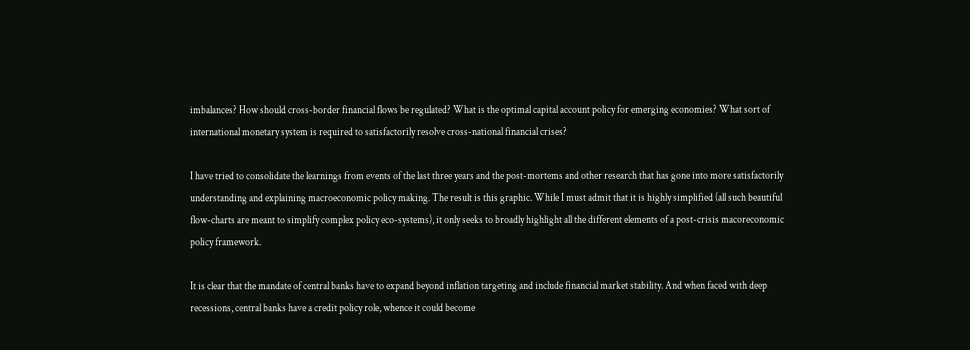imbalances? How should cross-border financial flows be regulated? What is the optimal capital account policy for emerging economies? What sort of international monetary system is required to satisfactorily resolve cross-national financial crises?

I have tried to consolidate the learnings from events of the last three years and the post-mortems and other research that has gone into more satisfactorily understanding and explaining macroeconomic policy making. The result is this graphic. While I must admit that it is highly simplified (all such beautiful flow-charts are meant to simplify complex policy eco-systems), it only seeks to broadly highlight all the different elements of a post-crisis macoreconomic policy framework.

It is clear that the mandate of central banks have to expand beyond inflation targeting and include financial market stability. And when faced with deep recessions, central banks have a credit policy role, whence it could become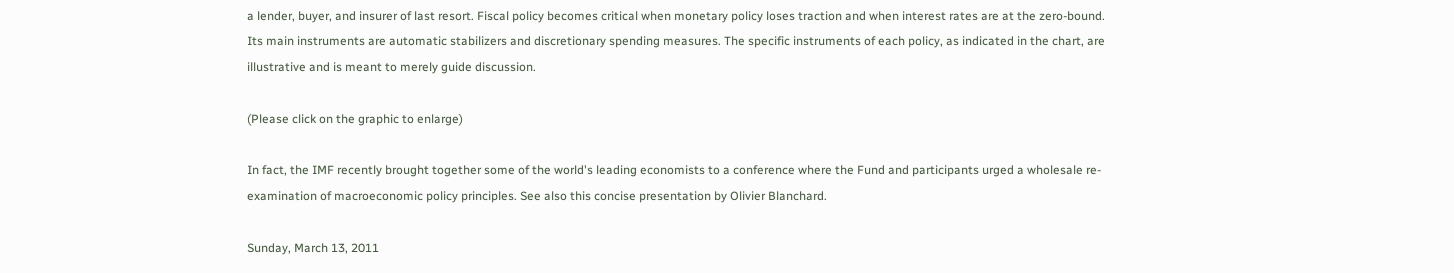a lender, buyer, and insurer of last resort. Fiscal policy becomes critical when monetary policy loses traction and when interest rates are at the zero-bound. Its main instruments are automatic stabilizers and discretionary spending measures. The specific instruments of each policy, as indicated in the chart, are illustrative and is meant to merely guide discussion.

(Please click on the graphic to enlarge)

In fact, the IMF recently brought together some of the world's leading economists to a conference where the Fund and participants urged a wholesale re-examination of macroeconomic policy principles. See also this concise presentation by Olivier Blanchard.

Sunday, March 13, 2011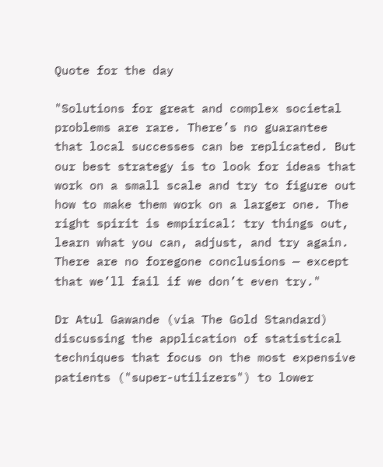Quote for the day

"Solutions for great and complex societal problems are rare. There’s no guarantee that local successes can be replicated. But our best strategy is to look for ideas that work on a small scale and try to figure out how to make them work on a larger one. The right spirit is empirical: try things out, learn what you can, adjust, and try again. There are no foregone conclusions — except that we’ll fail if we don’t even try."

Dr Atul Gawande (via The Gold Standard) discussing the application of statistical techniques that focus on the most expensive patients ("super-utilizers") to lower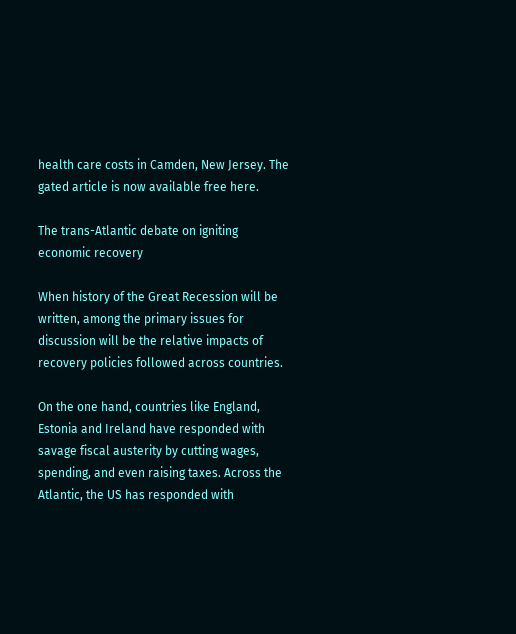health care costs in Camden, New Jersey. The gated article is now available free here.

The trans-Atlantic debate on igniting economic recovery

When history of the Great Recession will be written, among the primary issues for discussion will be the relative impacts of recovery policies followed across countries.

On the one hand, countries like England, Estonia and Ireland have responded with savage fiscal austerity by cutting wages, spending, and even raising taxes. Across the Atlantic, the US has responded with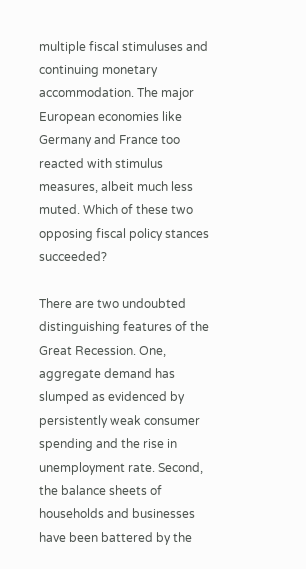multiple fiscal stimuluses and continuing monetary accommodation. The major European economies like Germany and France too reacted with stimulus measures, albeit much less muted. Which of these two opposing fiscal policy stances succeeded?

There are two undoubted distinguishing features of the Great Recession. One, aggregate demand has slumped as evidenced by persistently weak consumer spending and the rise in unemployment rate. Second, the balance sheets of households and businesses have been battered by the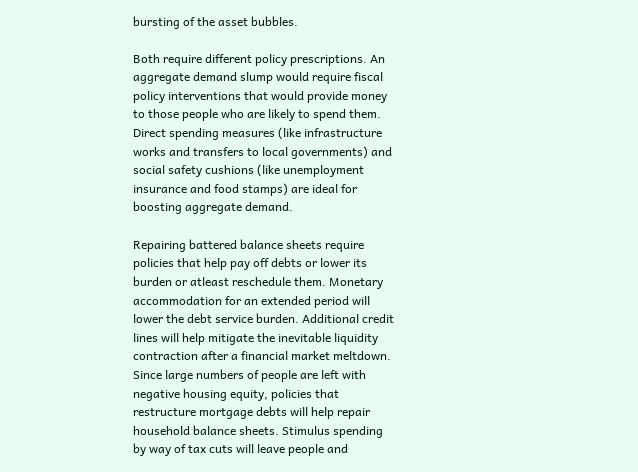bursting of the asset bubbles.

Both require different policy prescriptions. An aggregate demand slump would require fiscal policy interventions that would provide money to those people who are likely to spend them. Direct spending measures (like infrastructure works and transfers to local governments) and social safety cushions (like unemployment insurance and food stamps) are ideal for boosting aggregate demand.

Repairing battered balance sheets require policies that help pay off debts or lower its burden or atleast reschedule them. Monetary accommodation for an extended period will lower the debt service burden. Additional credit lines will help mitigate the inevitable liquidity contraction after a financial market meltdown. Since large numbers of people are left with negative housing equity, policies that restructure mortgage debts will help repair household balance sheets. Stimulus spending by way of tax cuts will leave people and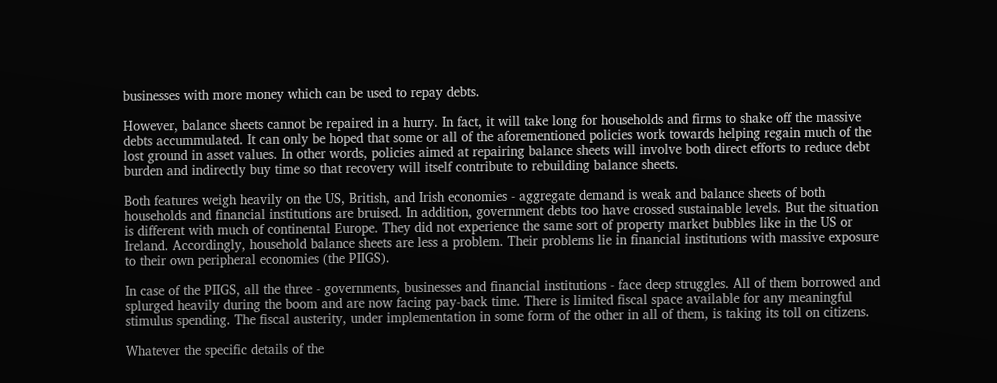businesses with more money which can be used to repay debts.

However, balance sheets cannot be repaired in a hurry. In fact, it will take long for households and firms to shake off the massive debts accummulated. It can only be hoped that some or all of the aforementioned policies work towards helping regain much of the lost ground in asset values. In other words, policies aimed at repairing balance sheets will involve both direct efforts to reduce debt burden and indirectly buy time so that recovery will itself contribute to rebuilding balance sheets.

Both features weigh heavily on the US, British, and Irish economies - aggregate demand is weak and balance sheets of both households and financial institutions are bruised. In addition, government debts too have crossed sustainable levels. But the situation is different with much of continental Europe. They did not experience the same sort of property market bubbles like in the US or Ireland. Accordingly, household balance sheets are less a problem. Their problems lie in financial institutions with massive exposure to their own peripheral economies (the PIIGS).

In case of the PIIGS, all the three - governments, businesses and financial institutions - face deep struggles. All of them borrowed and splurged heavily during the boom and are now facing pay-back time. There is limited fiscal space available for any meaningful stimulus spending. The fiscal austerity, under implementation in some form of the other in all of them, is taking its toll on citizens.

Whatever the specific details of the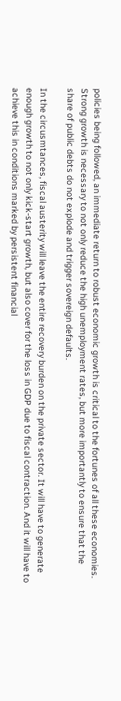policies being followed, an immediate return to robust economic growth is critical to the fortunes of all these economies. Strong growth is necessary to not only reduce the high unemployment rates, but more importantly to ensure that the share of public debts do not explode and trigger sovereign defaults.

In the circusmtances, fiscal austerity will leave the entire recovery burden on the private sector. It will have to generate enough growth to not only kick-start growth, but also cover for the loss in GDP due to fiscal contraction. And it will have to achieve this in conditions marked by persistent financial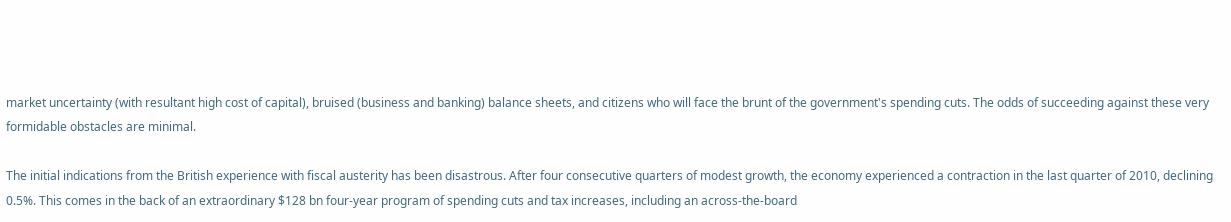market uncertainty (with resultant high cost of capital), bruised (business and banking) balance sheets, and citizens who will face the brunt of the government's spending cuts. The odds of succeeding against these very formidable obstacles are minimal.

The initial indications from the British experience with fiscal austerity has been disastrous. After four consecutive quarters of modest growth, the economy experienced a contraction in the last quarter of 2010, declining 0.5%. This comes in the back of an extraordinary $128 bn four-year program of spending cuts and tax increases, including an across-the-board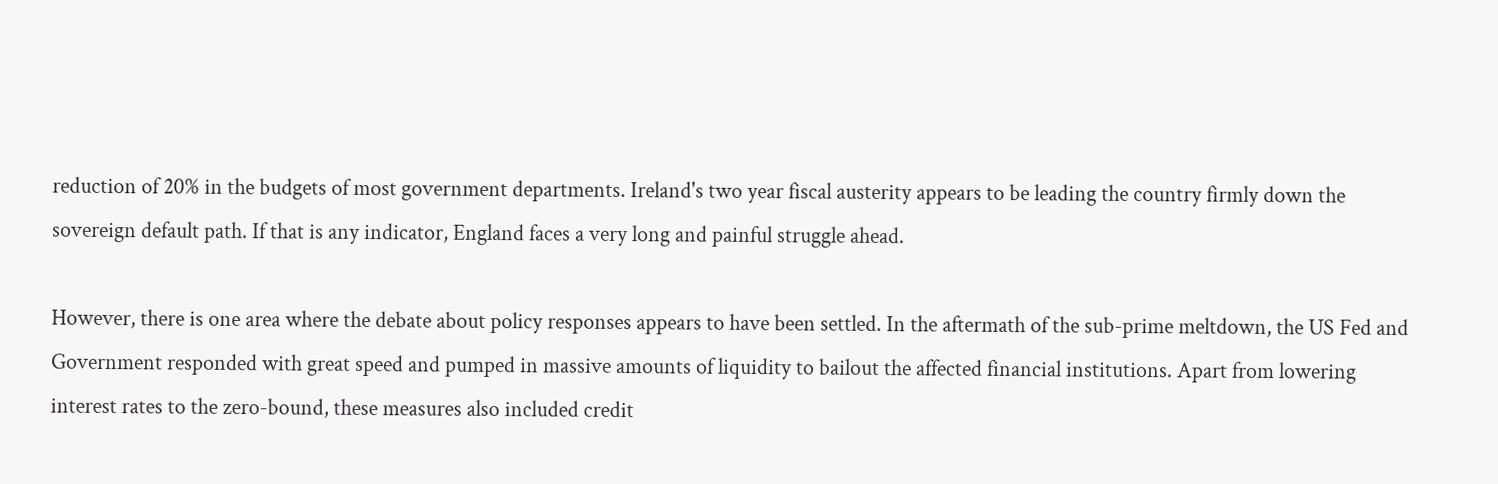reduction of 20% in the budgets of most government departments. Ireland's two year fiscal austerity appears to be leading the country firmly down the sovereign default path. If that is any indicator, England faces a very long and painful struggle ahead.

However, there is one area where the debate about policy responses appears to have been settled. In the aftermath of the sub-prime meltdown, the US Fed and Government responded with great speed and pumped in massive amounts of liquidity to bailout the affected financial institutions. Apart from lowering interest rates to the zero-bound, these measures also included credit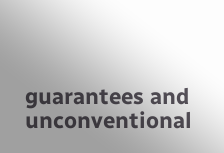guarantees and unconventional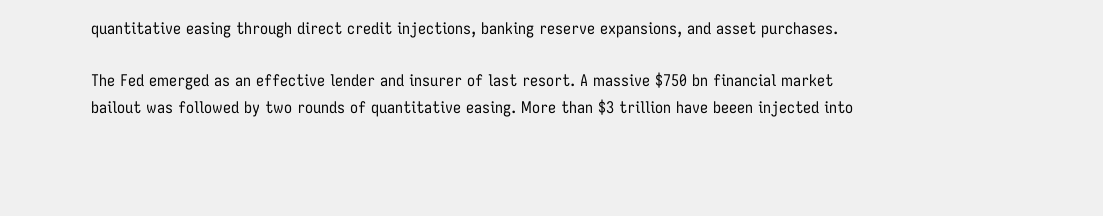quantitative easing through direct credit injections, banking reserve expansions, and asset purchases.

The Fed emerged as an effective lender and insurer of last resort. A massive $750 bn financial market bailout was followed by two rounds of quantitative easing. More than $3 trillion have beeen injected into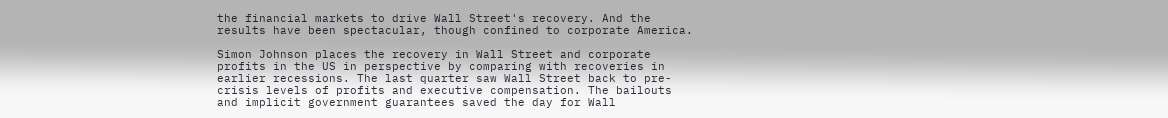the financial markets to drive Wall Street's recovery. And the results have been spectacular, though confined to corporate America.

Simon Johnson places the recovery in Wall Street and corporate profits in the US in perspective by comparing with recoveries in earlier recessions. The last quarter saw Wall Street back to pre-crisis levels of profits and executive compensation. The bailouts and implicit government guarantees saved the day for Wall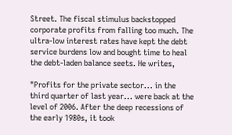Street. The fiscal stimulus backstopped corporate profits from falling too much. The ultra-low interest rates have kept the debt service burdens low and bought time to heal the debt-laden balance seets. He writes,

"Profits for the private sector... in the third quarter of last year... were back at the level of 2006. After the deep recessions of the early 1980s, it took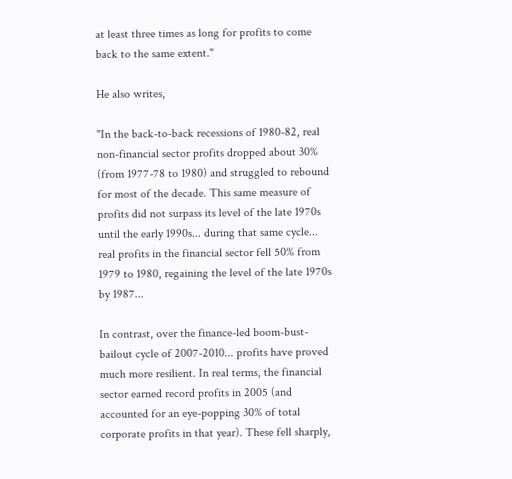at least three times as long for profits to come back to the same extent."

He also writes,

"In the back-to-back recessions of 1980-82, real non-financial sector profits dropped about 30% (from 1977-78 to 1980) and struggled to rebound for most of the decade. This same measure of profits did not surpass its level of the late 1970s until the early 1990s... during that same cycle... real profits in the financial sector fell 50% from 1979 to 1980, regaining the level of the late 1970s by 1987...

In contrast, over the finance-led boom-bust-bailout cycle of 2007-2010... profits have proved much more resilient. In real terms, the financial sector earned record profits in 2005 (and accounted for an eye-popping 30% of total corporate profits in that year). These fell sharply,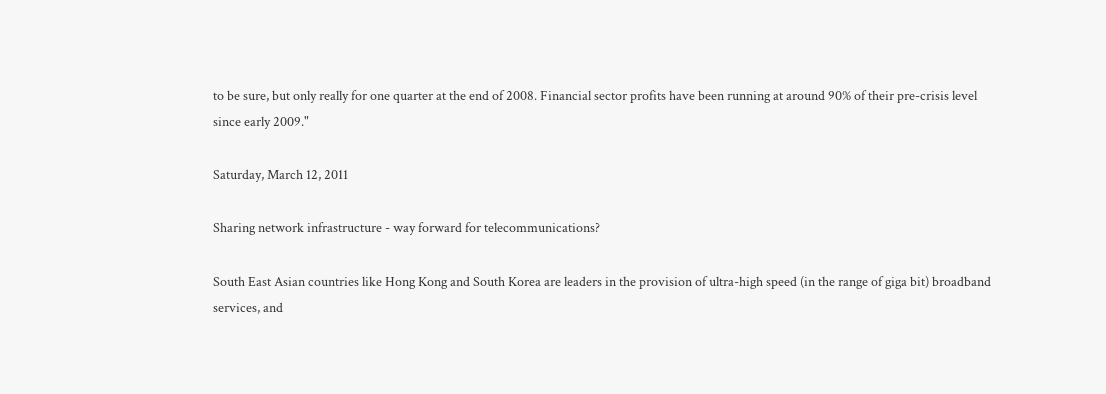to be sure, but only really for one quarter at the end of 2008. Financial sector profits have been running at around 90% of their pre-crisis level since early 2009."

Saturday, March 12, 2011

Sharing network infrastructure - way forward for telecommunications?

South East Asian countries like Hong Kong and South Korea are leaders in the provision of ultra-high speed (in the range of giga bit) broadband services, and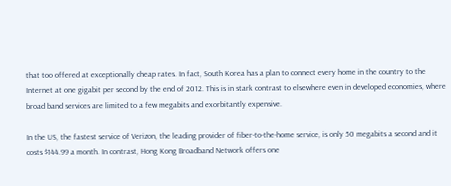that too offered at exceptionally cheap rates. In fact, South Korea has a plan to connect every home in the country to the Internet at one gigabit per second by the end of 2012. This is in stark contrast to elsewhere even in developed economies, where broad band services are limited to a few megabits and exorbitantly expensive.

In the US, the fastest service of Verizon, the leading provider of fiber-to-the-home service, is only 50 megabits a second and it costs $144.99 a month. In contrast, Hong Kong Broadband Network offers one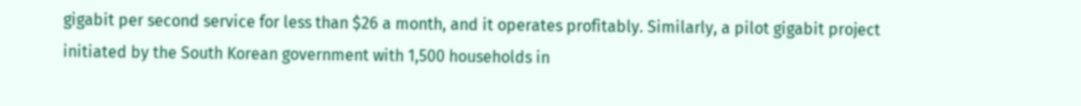gigabit per second service for less than $26 a month, and it operates profitably. Similarly, a pilot gigabit project initiated by the South Korean government with 1,500 households in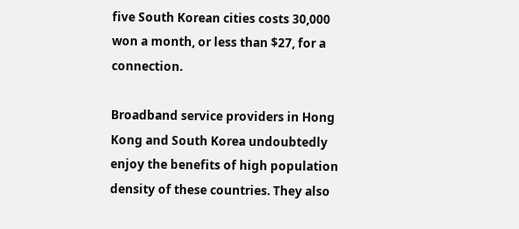five South Korean cities costs 30,000 won a month, or less than $27, for a connection.

Broadband service providers in Hong Kong and South Korea undoubtedly enjoy the benefits of high population density of these countries. They also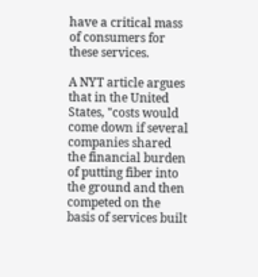have a critical mass of consumers for these services.

A NYT article argues that in the United States, "costs would come down if several companies shared the financial burden of putting fiber into the ground and then competed on the basis of services built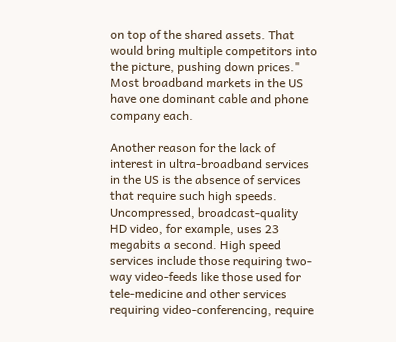on top of the shared assets. That would bring multiple competitors into the picture, pushing down prices." Most broadband markets in the US have one dominant cable and phone company each.

Another reason for the lack of interest in ultra-broadband services in the US is the absence of services that require such high speeds. Uncompressed, broadcast-quality HD video, for example, uses 23 megabits a second. High speed services include those requiring two-way video-feeds like those used for tele-medicine and other services requiring video-conferencing, require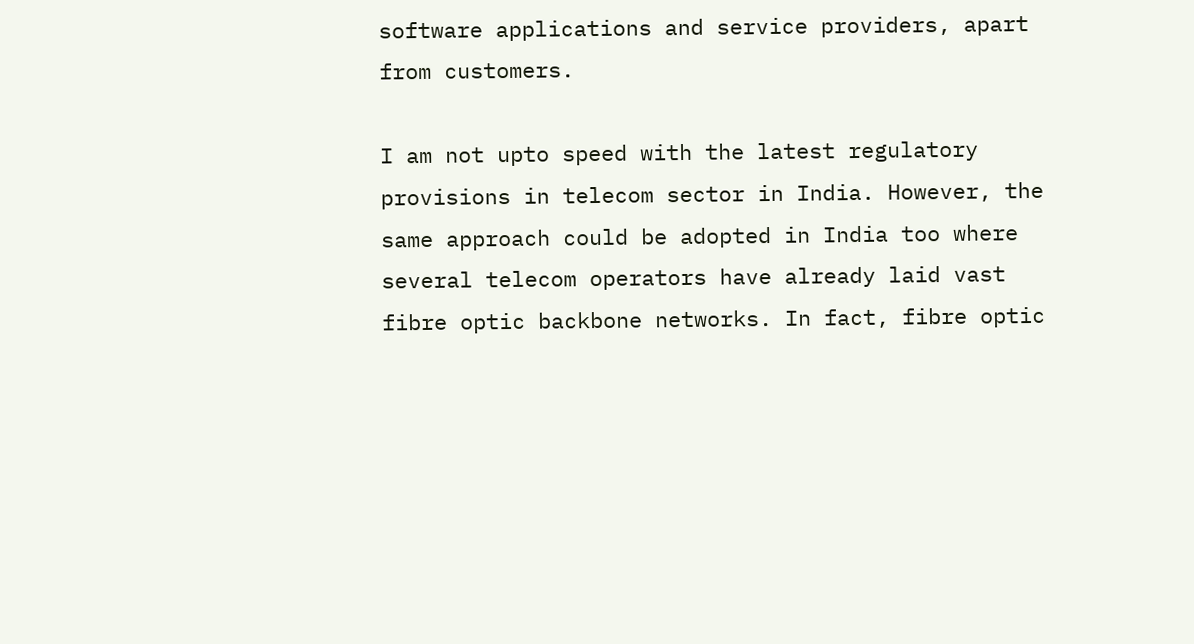software applications and service providers, apart from customers.

I am not upto speed with the latest regulatory provisions in telecom sector in India. However, the same approach could be adopted in India too where several telecom operators have already laid vast fibre optic backbone networks. In fact, fibre optic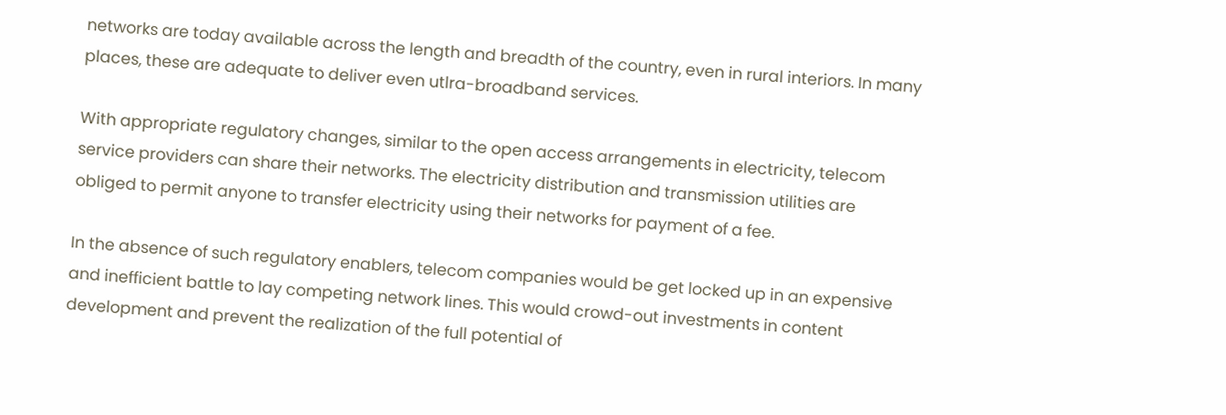networks are today available across the length and breadth of the country, even in rural interiors. In many places, these are adequate to deliver even utlra-broadband services.

With appropriate regulatory changes, similar to the open access arrangements in electricity, telecom service providers can share their networks. The electricity distribution and transmission utilities are obliged to permit anyone to transfer electricity using their networks for payment of a fee.

In the absence of such regulatory enablers, telecom companies would be get locked up in an expensive and inefficient battle to lay competing network lines. This would crowd-out investments in content development and prevent the realization of the full potential of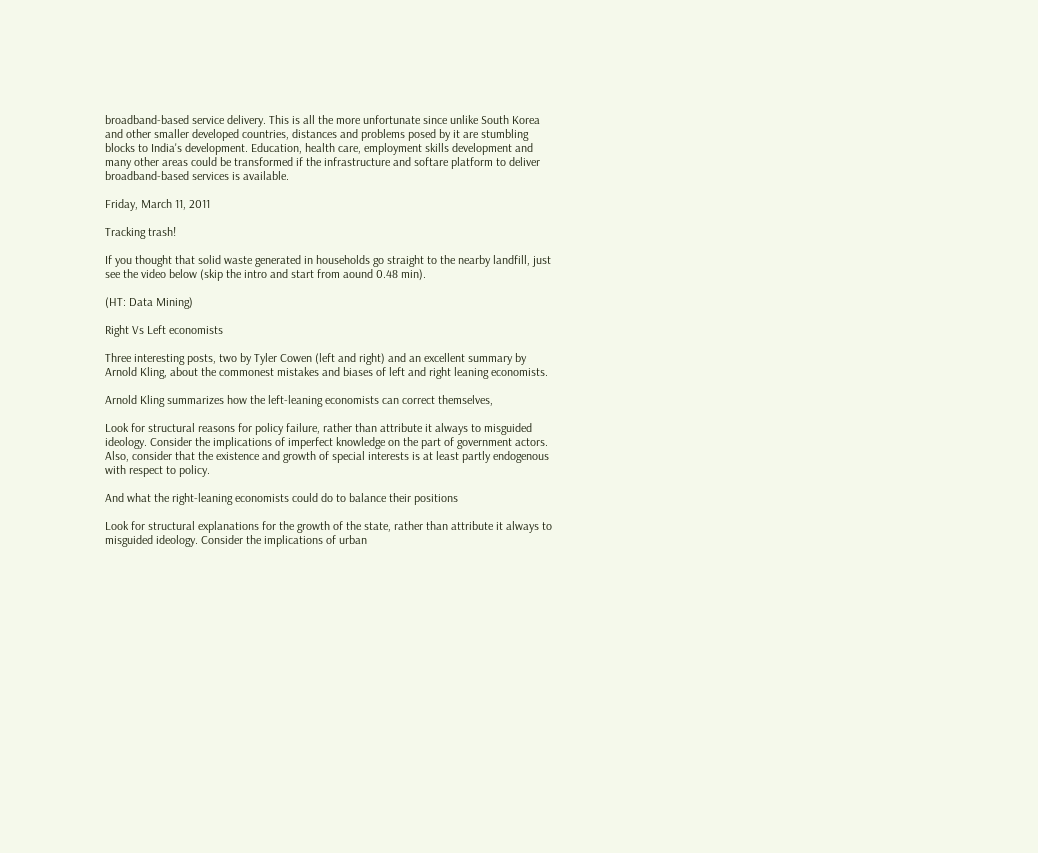broadband-based service delivery. This is all the more unfortunate since unlike South Korea and other smaller developed countries, distances and problems posed by it are stumbling blocks to India's development. Education, health care, employment skills development and many other areas could be transformed if the infrastructure and softare platform to deliver broadband-based services is available.

Friday, March 11, 2011

Tracking trash!

If you thought that solid waste generated in households go straight to the nearby landfill, just see the video below (skip the intro and start from aound 0.48 min).

(HT: Data Mining)

Right Vs Left economists

Three interesting posts, two by Tyler Cowen (left and right) and an excellent summary by Arnold Kling, about the commonest mistakes and biases of left and right leaning economists.

Arnold Kling summarizes how the left-leaning economists can correct themselves,

Look for structural reasons for policy failure, rather than attribute it always to misguided ideology. Consider the implications of imperfect knowledge on the part of government actors. Also, consider that the existence and growth of special interests is at least partly endogenous with respect to policy.

And what the right-leaning economists could do to balance their positions

Look for structural explanations for the growth of the state, rather than attribute it always to misguided ideology. Consider the implications of urban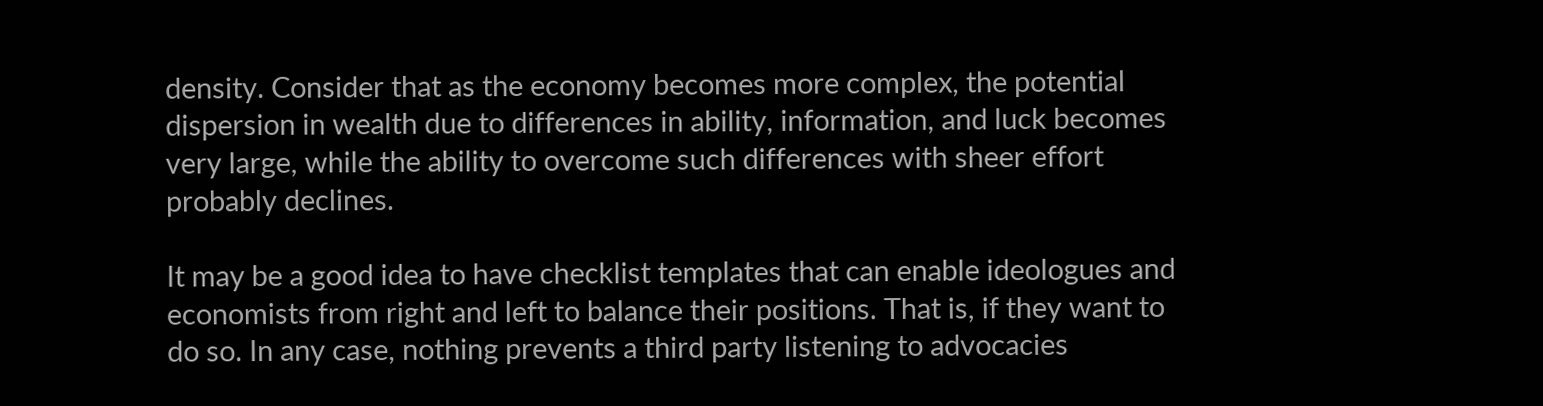density. Consider that as the economy becomes more complex, the potential dispersion in wealth due to differences in ability, information, and luck becomes very large, while the ability to overcome such differences with sheer effort probably declines.

It may be a good idea to have checklist templates that can enable ideologues and economists from right and left to balance their positions. That is, if they want to do so. In any case, nothing prevents a third party listening to advocacies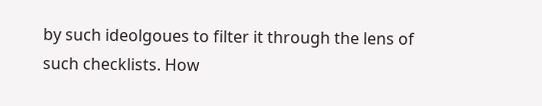by such ideolgoues to filter it through the lens of such checklists. How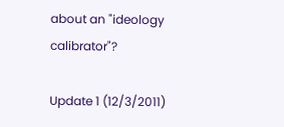about an "ideology calibrator"?

Update 1 (12/3/2011)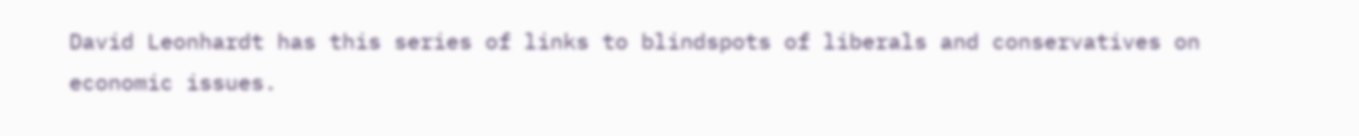David Leonhardt has this series of links to blindspots of liberals and conservatives on economic issues.